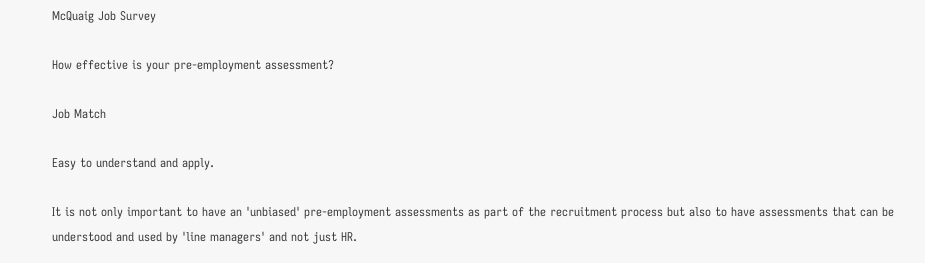McQuaig Job Survey

How effective is your pre-employment assessment?

Job Match

Easy to understand and apply.

It is not only important to have an 'unbiased' pre-employment assessments as part of the recruitment process but also to have assessments that can be understood and used by 'line managers' and not just HR.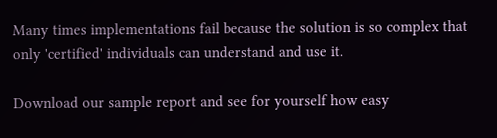Many times implementations fail because the solution is so complex that only 'certified' individuals can understand and use it.

Download our sample report and see for yourself how easy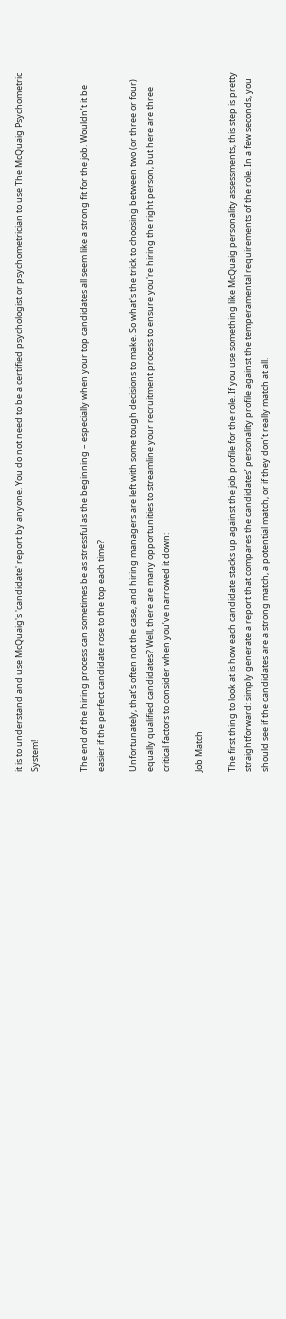it is to understand and use McQuaig's 'candidate' report by anyone. You do not need to be a certified psychologist or psychometrician to use The McQuaig Psychometric System!


The end of the hiring process can sometimes be as stressful as the beginning – especially when your top candidates all seem like a strong fit for the job. Wouldn’t it be easier if the perfect candidate rose to the top each time?

Unfortunately, that’s often not the case, and hiring managers are left with some tough decisions to make. So what's the trick to choosing between two (or three or four) equally qualified candidates? Well, there are many opportunities to streamline your recruitment process to ensure you're hiring the right person, but here are three critical factors to consider when you’ve narrowed it down:

Job Match

The first thing to look at is how each candidate stacks up against the job profile for the role. If you use something like McQuaig personality assessments, this step is pretty straightforward: simply generate a report that compares the candidates’ personality profile against the temperamental requirements of the role. In a few seconds, you should see if the candidates are a strong match, a potential match, or if they don’t really match at all.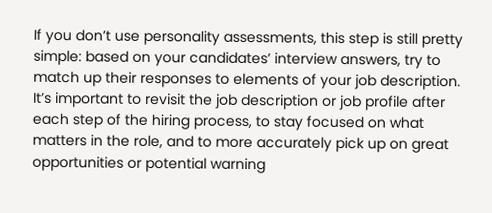If you don’t use personality assessments, this step is still pretty simple: based on your candidates’ interview answers, try to match up their responses to elements of your job description. It’s important to revisit the job description or job profile after each step of the hiring process, to stay focused on what matters in the role, and to more accurately pick up on great opportunities or potential warning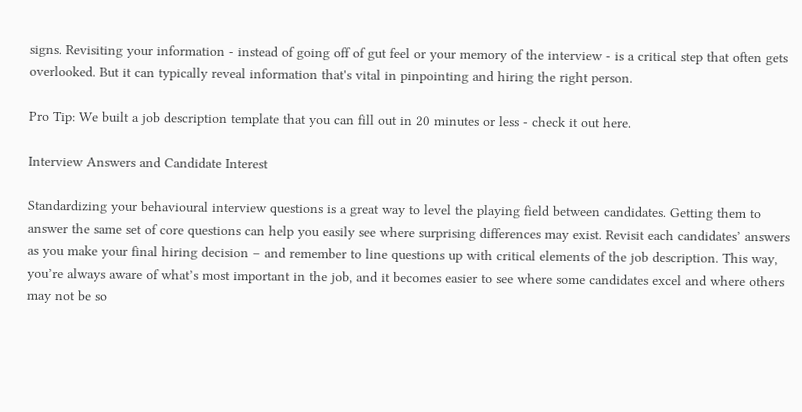signs. Revisiting your information - instead of going off of gut feel or your memory of the interview - is a critical step that often gets overlooked. But it can typically reveal information that's vital in pinpointing and hiring the right person.

Pro Tip: We built a job description template that you can fill out in 20 minutes or less - check it out here.

Interview Answers and Candidate Interest

Standardizing your behavioural interview questions is a great way to level the playing field between candidates. Getting them to answer the same set of core questions can help you easily see where surprising differences may exist. Revisit each candidates’ answers as you make your final hiring decision – and remember to line questions up with critical elements of the job description. This way, you’re always aware of what’s most important in the job, and it becomes easier to see where some candidates excel and where others may not be so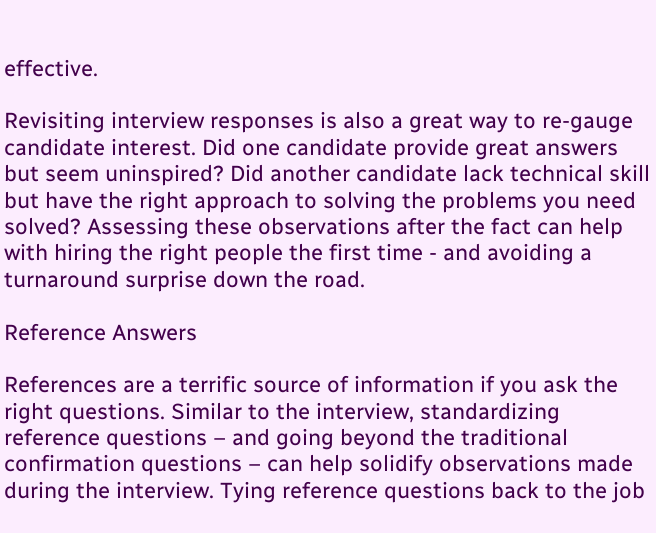effective.

Revisiting interview responses is also a great way to re-gauge candidate interest. Did one candidate provide great answers but seem uninspired? Did another candidate lack technical skill but have the right approach to solving the problems you need solved? Assessing these observations after the fact can help with hiring the right people the first time - and avoiding a turnaround surprise down the road.

Reference Answers

References are a terrific source of information if you ask the right questions. Similar to the interview, standardizing reference questions – and going beyond the traditional confirmation questions – can help solidify observations made during the interview. Tying reference questions back to the job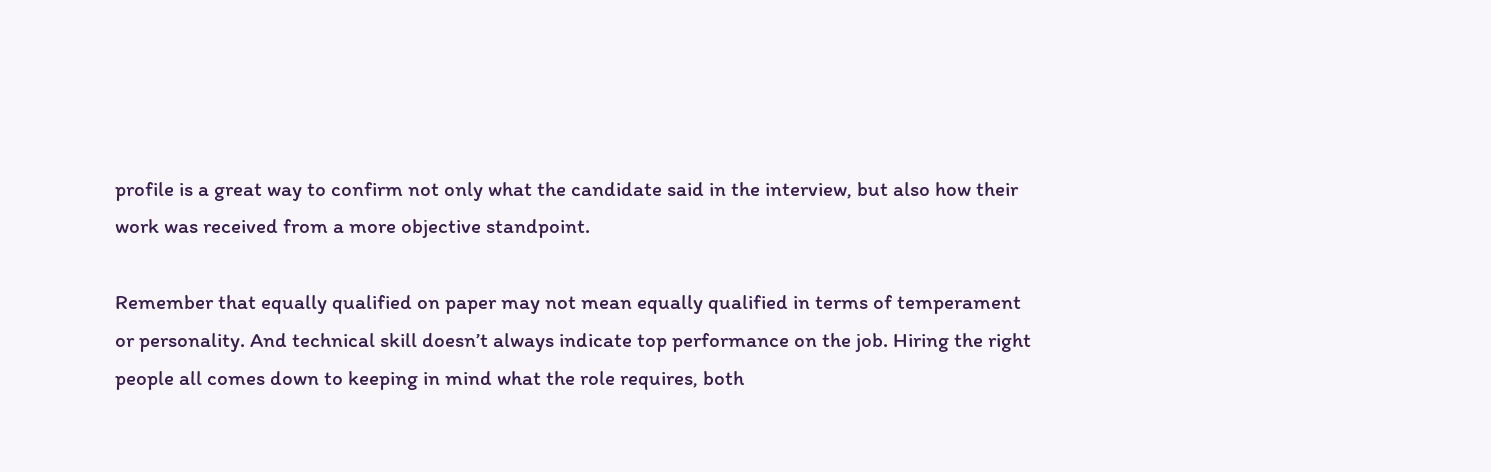profile is a great way to confirm not only what the candidate said in the interview, but also how their work was received from a more objective standpoint.

Remember that equally qualified on paper may not mean equally qualified in terms of temperament or personality. And technical skill doesn’t always indicate top performance on the job. Hiring the right people all comes down to keeping in mind what the role requires, both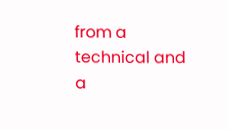from a technical and a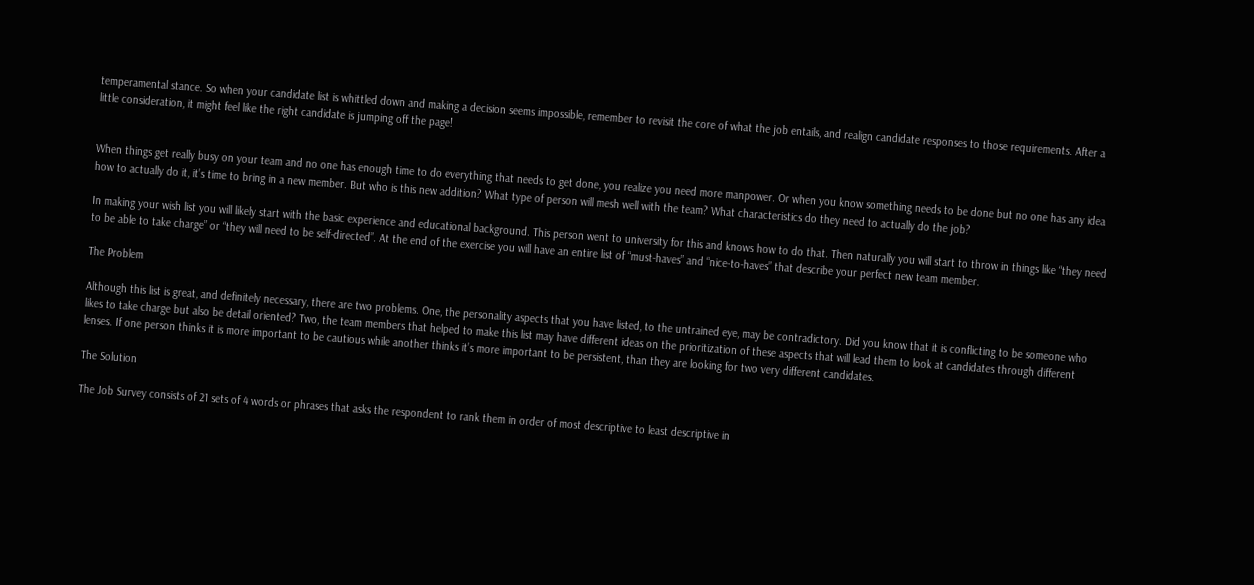temperamental stance. So when your candidate list is whittled down and making a decision seems impossible, remember to revisit the core of what the job entails, and realign candidate responses to those requirements. After a little consideration, it might feel like the right candidate is jumping off the page!


When things get really busy on your team and no one has enough time to do everything that needs to get done, you realize you need more manpower. Or when you know something needs to be done but no one has any idea how to actually do it, it’s time to bring in a new member. But who is this new addition? What type of person will mesh well with the team? What characteristics do they need to actually do the job?

In making your wish list you will likely start with the basic experience and educational background. This person went to university for this and knows how to do that. Then naturally you will start to throw in things like “they need to be able to take charge” or “they will need to be self-directed”. At the end of the exercise you will have an entire list of “must-haves” and “nice-to-haves” that describe your perfect new team member.

The Problem

Although this list is great, and definitely necessary, there are two problems. One, the personality aspects that you have listed, to the untrained eye, may be contradictory. Did you know that it is conflicting to be someone who likes to take charge but also be detail oriented? Two, the team members that helped to make this list may have different ideas on the prioritization of these aspects that will lead them to look at candidates through different lenses. If one person thinks it is more important to be cautious while another thinks it’s more important to be persistent, than they are looking for two very different candidates.

The Solution

The Job Survey consists of 21 sets of 4 words or phrases that asks the respondent to rank them in order of most descriptive to least descriptive in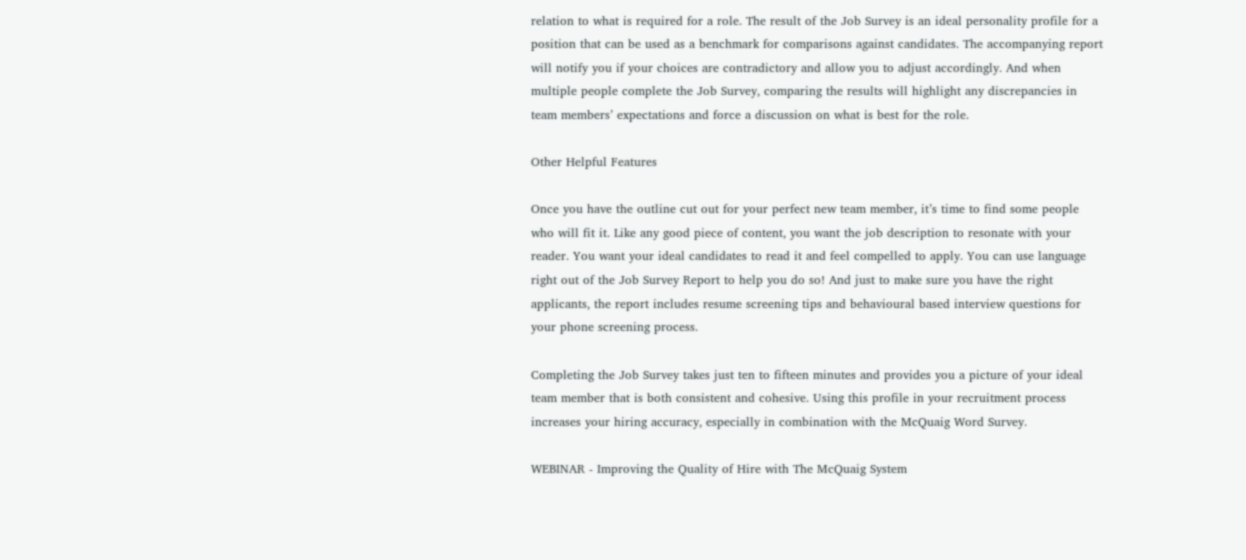relation to what is required for a role. The result of the Job Survey is an ideal personality profile for a position that can be used as a benchmark for comparisons against candidates. The accompanying report will notify you if your choices are contradictory and allow you to adjust accordingly. And when multiple people complete the Job Survey, comparing the results will highlight any discrepancies in team members’ expectations and force a discussion on what is best for the role.

Other Helpful Features

Once you have the outline cut out for your perfect new team member, it’s time to find some people who will fit it. Like any good piece of content, you want the job description to resonate with your reader. You want your ideal candidates to read it and feel compelled to apply. You can use language right out of the Job Survey Report to help you do so! And just to make sure you have the right applicants, the report includes resume screening tips and behavioural based interview questions for your phone screening process.

Completing the Job Survey takes just ten to fifteen minutes and provides you a picture of your ideal team member that is both consistent and cohesive. Using this profile in your recruitment process increases your hiring accuracy, especially in combination with the McQuaig Word Survey.

WEBINAR - Improving the Quality of Hire with The McQuaig System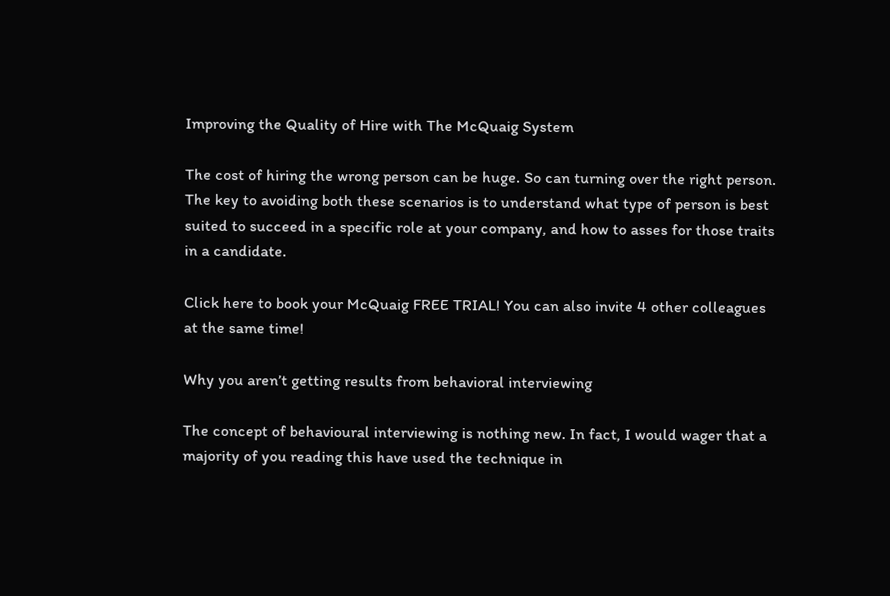Improving the Quality of Hire with The McQuaig System

The cost of hiring the wrong person can be huge. So can turning over the right person. The key to avoiding both these scenarios is to understand what type of person is best suited to succeed in a specific role at your company, and how to asses for those traits in a candidate.

Click here to book your McQuaig FREE TRIAL! You can also invite 4 other colleagues at the same time!

Why you aren’t getting results from behavioral interviewing

The concept of behavioural interviewing is nothing new. In fact, I would wager that a majority of you reading this have used the technique in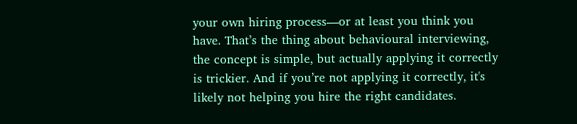your own hiring process—or at least you think you have. That’s the thing about behavioural interviewing, the concept is simple, but actually applying it correctly is trickier. And if you’re not applying it correctly, it's likely not helping you hire the right candidates.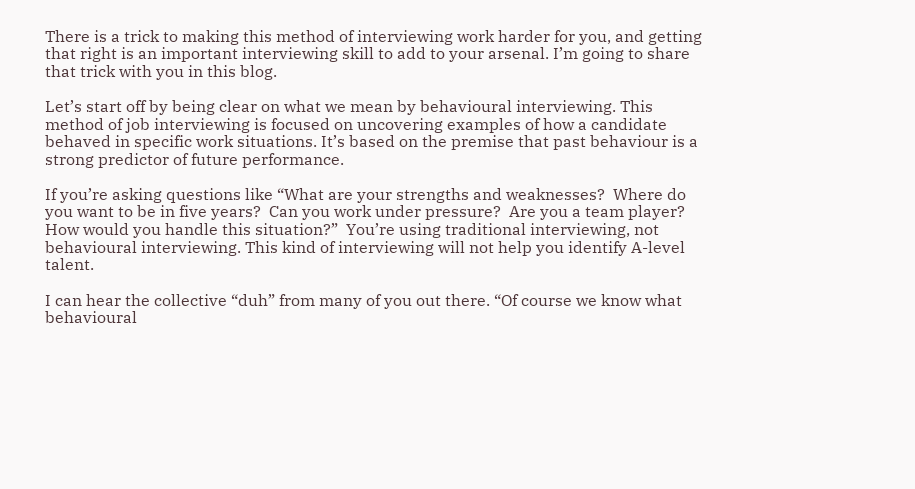There is a trick to making this method of interviewing work harder for you, and getting that right is an important interviewing skill to add to your arsenal. I’m going to share that trick with you in this blog.

Let’s start off by being clear on what we mean by behavioural interviewing. This method of job interviewing is focused on uncovering examples of how a candidate behaved in specific work situations. It’s based on the premise that past behaviour is a strong predictor of future performance.

If you’re asking questions like “What are your strengths and weaknesses?  Where do you want to be in five years?  Can you work under pressure?  Are you a team player?  How would you handle this situation?”  You’re using traditional interviewing, not behavioural interviewing. This kind of interviewing will not help you identify A-level talent.

I can hear the collective “duh” from many of you out there. “Of course we know what behavioural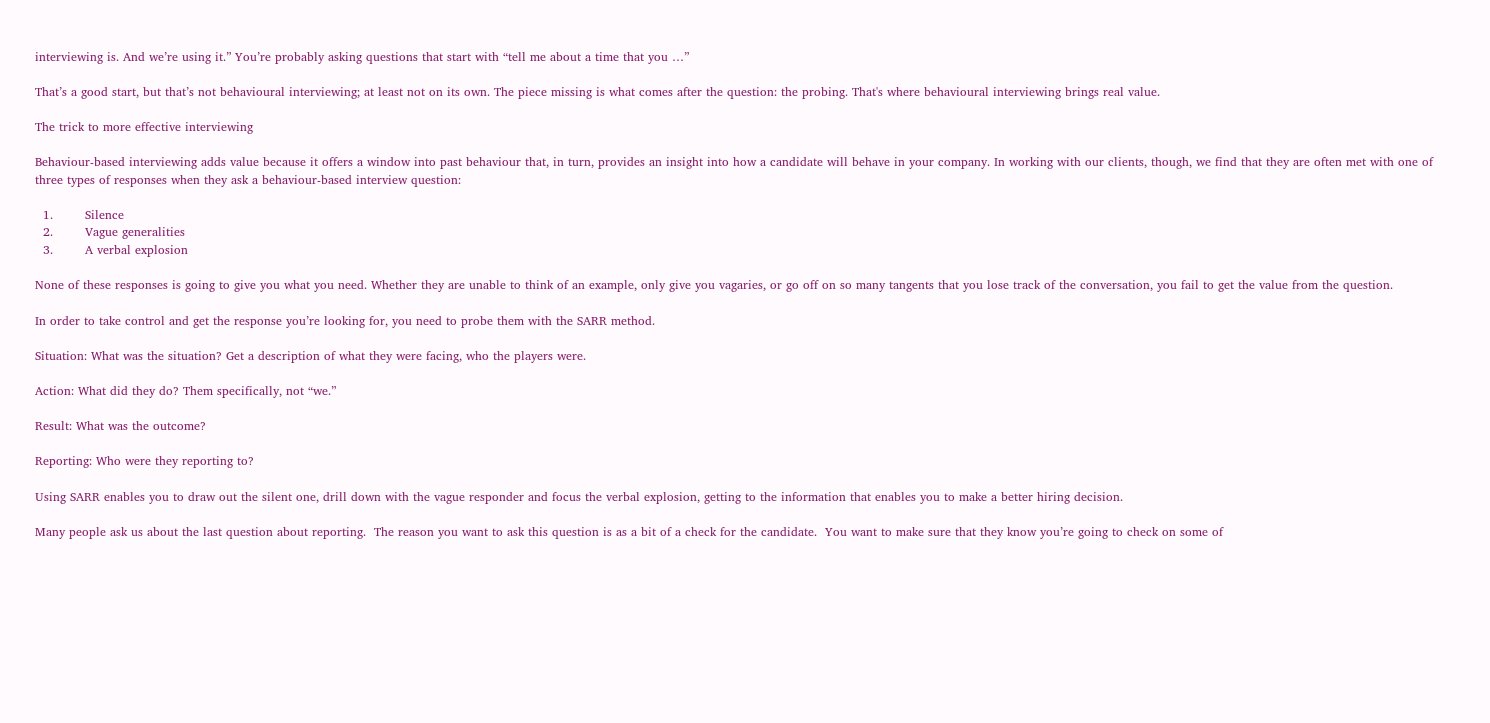interviewing is. And we’re using it.” You’re probably asking questions that start with “tell me about a time that you …”

That’s a good start, but that’s not behavioural interviewing; at least not on its own. The piece missing is what comes after the question: the probing. That's where behavioural interviewing brings real value.

The trick to more effective interviewing

Behaviour-based interviewing adds value because it offers a window into past behaviour that, in turn, provides an insight into how a candidate will behave in your company. In working with our clients, though, we find that they are often met with one of three types of responses when they ask a behaviour-based interview question:

  1.        Silence
  2.        Vague generalities
  3.        A verbal explosion

None of these responses is going to give you what you need. Whether they are unable to think of an example, only give you vagaries, or go off on so many tangents that you lose track of the conversation, you fail to get the value from the question.

In order to take control and get the response you’re looking for, you need to probe them with the SARR method.

Situation: What was the situation? Get a description of what they were facing, who the players were.

Action: What did they do? Them specifically, not “we.”

Result: What was the outcome?

Reporting: Who were they reporting to?

Using SARR enables you to draw out the silent one, drill down with the vague responder and focus the verbal explosion, getting to the information that enables you to make a better hiring decision.

Many people ask us about the last question about reporting.  The reason you want to ask this question is as a bit of a check for the candidate.  You want to make sure that they know you’re going to check on some of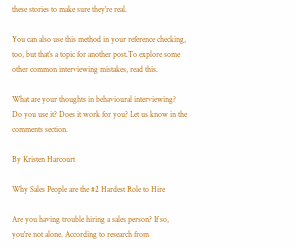these stories to make sure they’re real.

You can also use this method in your reference checking, too, but that’s a topic for another post.To explore some other common interviewing mistakes, read this.

What are your thoughts in behavioural interviewing? Do you use it? Does it work for you? Let us know in the comments section.

By Kristen Harcourt

Why Sales People are the #2 Hardest Role to Hire

Are you having trouble hiring a sales person? If so, you're not alone. According to research from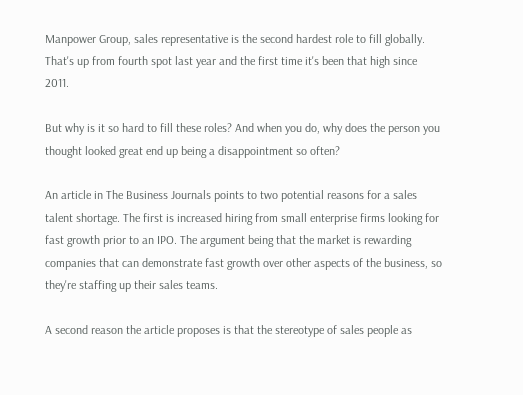Manpower Group, sales representative is the second hardest role to fill globally. That's up from fourth spot last year and the first time it's been that high since 2011.

But why is it so hard to fill these roles? And when you do, why does the person you thought looked great end up being a disappointment so often?

An article in The Business Journals points to two potential reasons for a sales talent shortage. The first is increased hiring from small enterprise firms looking for fast growth prior to an IPO. The argument being that the market is rewarding companies that can demonstrate fast growth over other aspects of the business, so they're staffing up their sales teams.

A second reason the article proposes is that the stereotype of sales people as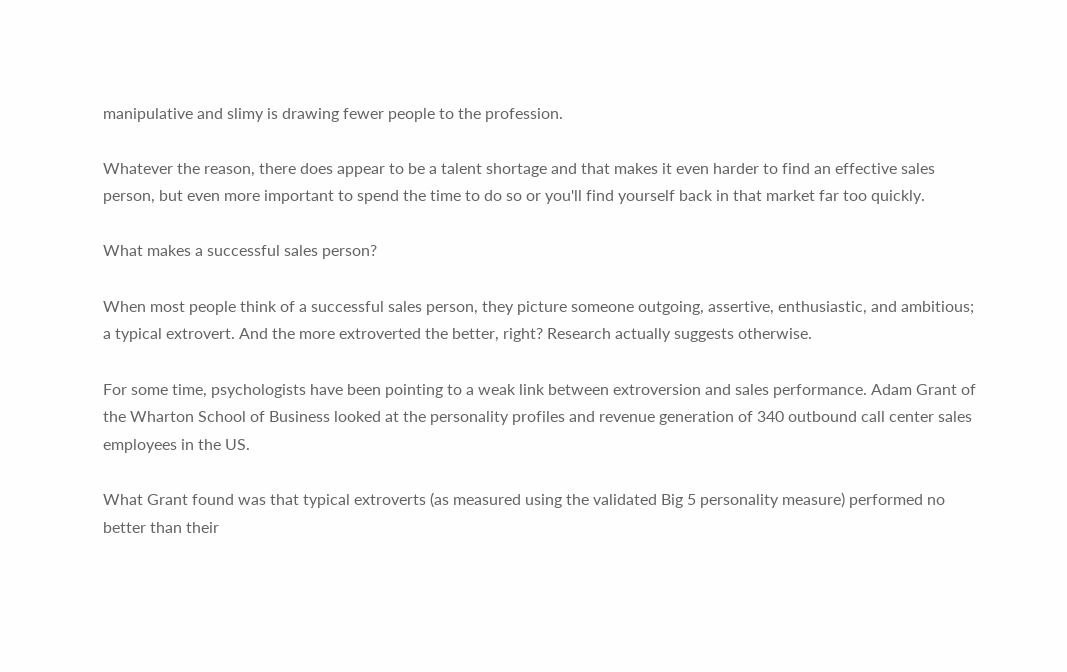manipulative and slimy is drawing fewer people to the profession.

Whatever the reason, there does appear to be a talent shortage and that makes it even harder to find an effective sales person, but even more important to spend the time to do so or you'll find yourself back in that market far too quickly.

What makes a successful sales person?

When most people think of a successful sales person, they picture someone outgoing, assertive, enthusiastic, and ambitious; a typical extrovert. And the more extroverted the better, right? Research actually suggests otherwise.

For some time, psychologists have been pointing to a weak link between extroversion and sales performance. Adam Grant of the Wharton School of Business looked at the personality profiles and revenue generation of 340 outbound call center sales employees in the US.

What Grant found was that typical extroverts (as measured using the validated Big 5 personality measure) performed no better than their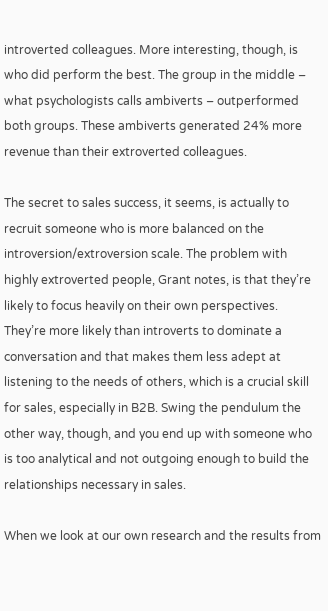introverted colleagues. More interesting, though, is who did perform the best. The group in the middle – what psychologists calls ambiverts – outperformed both groups. These ambiverts generated 24% more revenue than their extroverted colleagues.

The secret to sales success, it seems, is actually to recruit someone who is more balanced on the introversion/extroversion scale. The problem with highly extroverted people, Grant notes, is that they’re likely to focus heavily on their own perspectives. They’re more likely than introverts to dominate a conversation and that makes them less adept at listening to the needs of others, which is a crucial skill for sales, especially in B2B. Swing the pendulum the other way, though, and you end up with someone who is too analytical and not outgoing enough to build the relationships necessary in sales.

When we look at our own research and the results from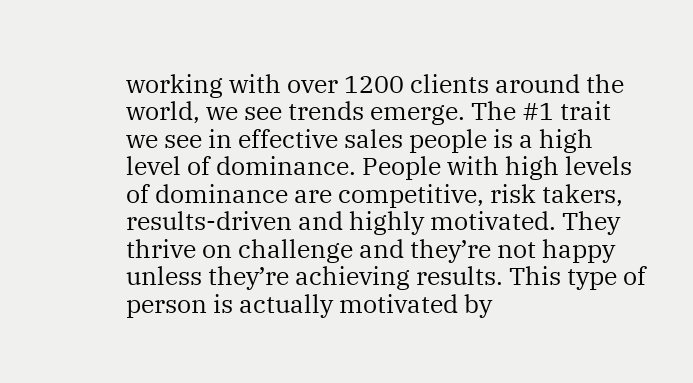working with over 1200 clients around the world, we see trends emerge. The #1 trait we see in effective sales people is a high level of dominance. People with high levels of dominance are competitive, risk takers, results-driven and highly motivated. They thrive on challenge and they’re not happy unless they’re achieving results. This type of person is actually motivated by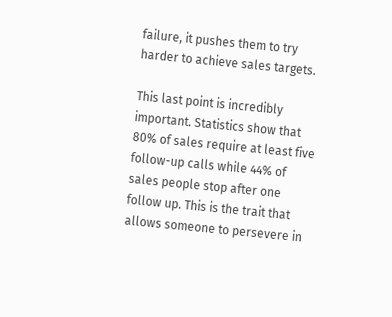failure, it pushes them to try harder to achieve sales targets.

This last point is incredibly important. Statistics show that 80% of sales require at least five follow-up calls while 44% of sales people stop after one follow up. This is the trait that allows someone to persevere in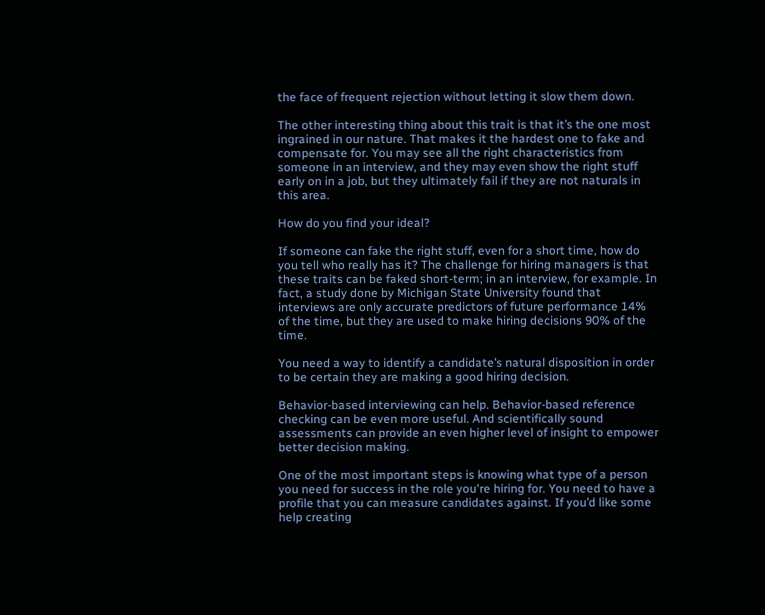the face of frequent rejection without letting it slow them down.

The other interesting thing about this trait is that it’s the one most ingrained in our nature. That makes it the hardest one to fake and compensate for. You may see all the right characteristics from someone in an interview, and they may even show the right stuff early on in a job, but they ultimately fail if they are not naturals in this area.

How do you find your ideal?

If someone can fake the right stuff, even for a short time, how do you tell who really has it? The challenge for hiring managers is that these traits can be faked short-term; in an interview, for example. In fact, a study done by Michigan State University found that interviews are only accurate predictors of future performance 14% of the time, but they are used to make hiring decisions 90% of the time.

You need a way to identify a candidate’s natural disposition in order to be certain they are making a good hiring decision.

Behavior-based interviewing can help. Behavior-based reference checking can be even more useful. And scientifically sound assessments can provide an even higher level of insight to empower better decision making.

One of the most important steps is knowing what type of a person you need for success in the role you're hiring for. You need to have a profile that you can measure candidates against. If you’d like some help creating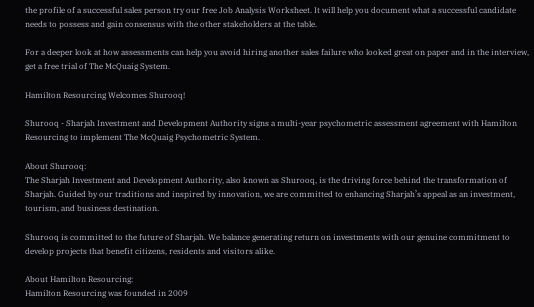the profile of a successful sales person try our free Job Analysis Worksheet. It will help you document what a successful candidate needs to possess and gain consensus with the other stakeholders at the table.

For a deeper look at how assessments can help you avoid hiring another sales failure who looked great on paper and in the interview, get a free trial of The McQuaig System.

Hamilton Resourcing Welcomes Shurooq!

Shurooq - Sharjah Investment and Development Authority signs a multi-year psychometric assessment agreement with Hamilton Resourcing to implement The McQuaig Psychometric System.

About Shurooq:
The Sharjah Investment and Development Authority, also known as Shurooq, is the driving force behind the transformation of Sharjah. Guided by our traditions and inspired by innovation, we are committed to enhancing Sharjah’s appeal as an investment, tourism, and business destination.

Shurooq is committed to the future of Sharjah. We balance generating return on investments with our genuine commitment to develop projects that benefit citizens, residents and visitors alike.

About Hamilton Resourcing:
Hamilton Resourcing was founded in 2009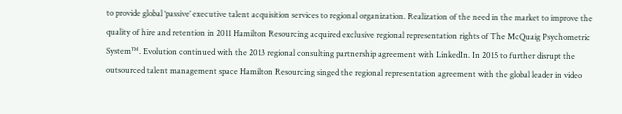to provide global ‘passive’ executive talent acquisition services to regional organization. Realization of the need in the market to improve the quality of hire and retention in 2011 Hamilton Resourcing acquired exclusive regional representation rights of The McQuaig Psychometric System™. Evolution continued with the 2013 regional consulting partnership agreement with LinkedIn. In 2015 to further disrupt the outsourced talent management space Hamilton Resourcing singed the regional representation agreement with the global leader in video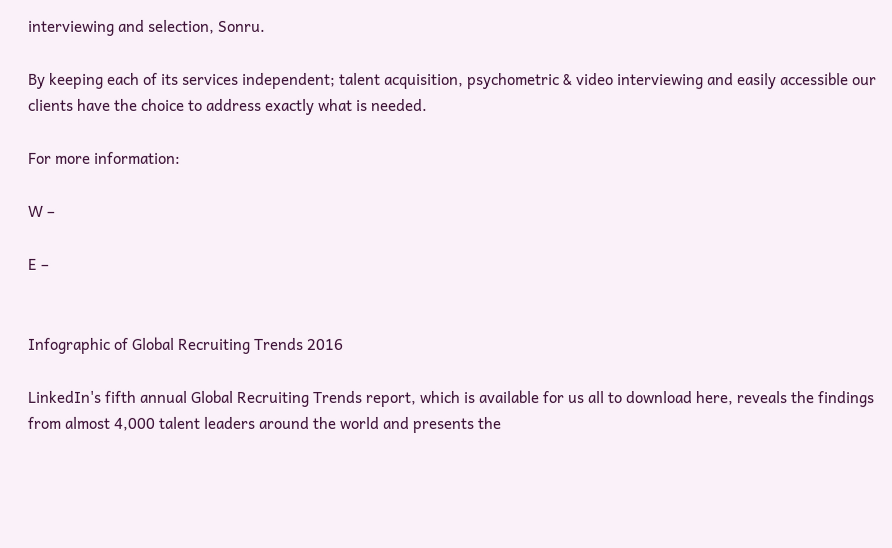interviewing and selection, Sonru.

By keeping each of its services independent; talent acquisition, psychometric & video interviewing and easily accessible our clients have the choice to address exactly what is needed.

For more information:

W –

E –


Infographic of Global Recruiting Trends 2016

LinkedIn's fifth annual Global Recruiting Trends report, which is available for us all to download here, reveals the findings from almost 4,000 talent leaders around the world and presents the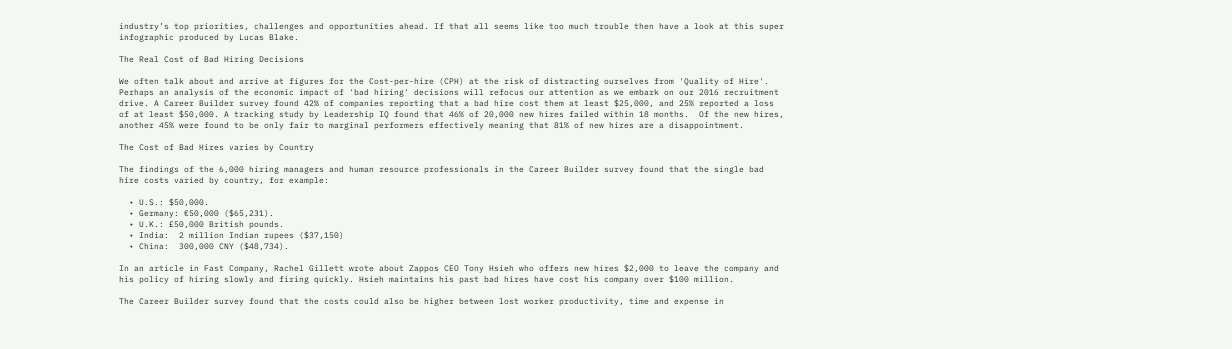industry’s top priorities, challenges and opportunities ahead. If that all seems like too much trouble then have a look at this super infographic produced by Lucas Blake.

The Real Cost of Bad Hiring Decisions

We often talk about and arrive at figures for the Cost-per-hire (CPH) at the risk of distracting ourselves from 'Quality of Hire'. Perhaps an analysis of the economic impact of 'bad hiring' decisions will refocus our attention as we embark on our 2016 recruitment drive. A Career Builder survey found 42% of companies reporting that a bad hire cost them at least $25,000, and 25% reported a loss of at least $50,000. A tracking study by Leadership IQ found that 46% of 20,000 new hires failed within 18 months.  Of the new hires, another 45% were found to be only fair to marginal performers effectively meaning that 81% of new hires are a disappointment.

The Cost of Bad Hires varies by Country

The findings of the 6,000 hiring managers and human resource professionals in the Career Builder survey found that the single bad hire costs varied by country, for example:

  • U.S.: $50,000.
  • Germany: €50,000 ($65,231).
  • U.K.: £50,000 British pounds.
  • India:  2 million Indian rupees ($37,150)
  • China:  300,000 CNY ($48,734).

In an article in Fast Company, Rachel Gillett wrote about Zappos CEO Tony Hsieh who offers new hires $2,000 to leave the company and his policy of hiring slowly and firing quickly. Hsieh maintains his past bad hires have cost his company over $100 million.

The Career Builder survey found that the costs could also be higher between lost worker productivity, time and expense in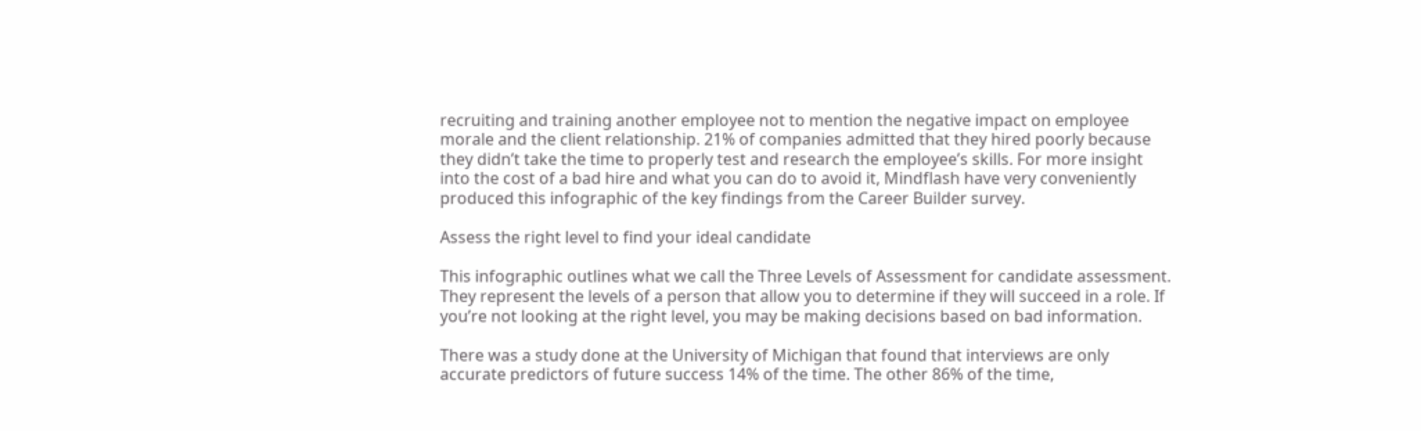recruiting and training another employee not to mention the negative impact on employee morale and the client relationship. 21% of companies admitted that they hired poorly because they didn’t take the time to properly test and research the employee’s skills. For more insight into the cost of a bad hire and what you can do to avoid it, Mindflash have very conveniently produced this infographic of the key findings from the Career Builder survey.

Assess the right level to find your ideal candidate

This infographic outlines what we call the Three Levels of Assessment for candidate assessment. They represent the levels of a person that allow you to determine if they will succeed in a role. If you’re not looking at the right level, you may be making decisions based on bad information.

There was a study done at the University of Michigan that found that interviews are only accurate predictors of future success 14% of the time. The other 86% of the time,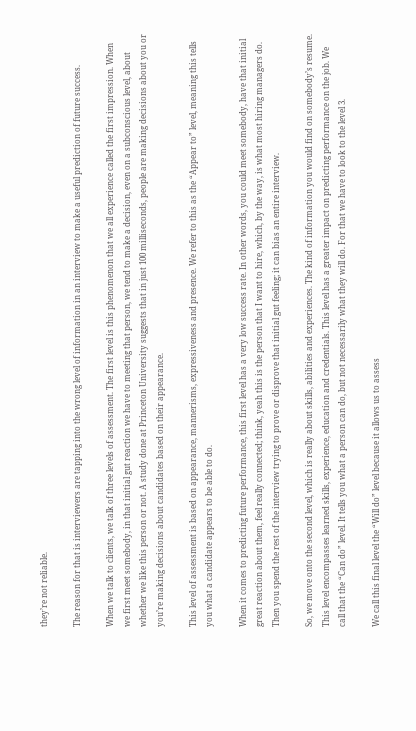they’re not reliable.

The reason for that is interviewers are tapping into the wrong level of information in an interview to make a useful prediction of future success.

When we talk to clients, we talk of three levels of assessment. The first level is this phenomenon that we all experience called the first impression. When we first meet somebody, in that initial gut reaction we have to meeting that person, we tend to make a decision, even on a subconscious level, about whether we like this person or not. A study done at Princeton University suggests that in just 100 milliseconds, people are making decisions about you or you’re making decisions about candidates based on their appearance.

This level of assessment is based on appearance, mannerisms, expressiveness and presence. We refer to this as the “Appear to” level, meaning this tells you what a candidate appears to be able to do.

When it comes to predicting future performance, this first level has a very low success rate. In other words, you could meet somebody, have that initial great reaction about them, feel really connected; think, yeah this is the person that I want to hire, which, by the way, is what most hiring managers do. Then you spend the rest of the interview trying to prove or disprove that initial gut feeling; it can bias an entire interview.

So, we move onto the second level, which is really about skills, abilities and experiences. The kind of information you would find on somebody’s resume. This level encompasses learned skills, experience, education and credentials. This level has a greater impact on predicting performance on the job. We call that the “Can do” level. It tells you what a person can do, but not necessarily what they will do. For that we have to look to the level 3.

We call this final level the “Will do” level because it allows us to assess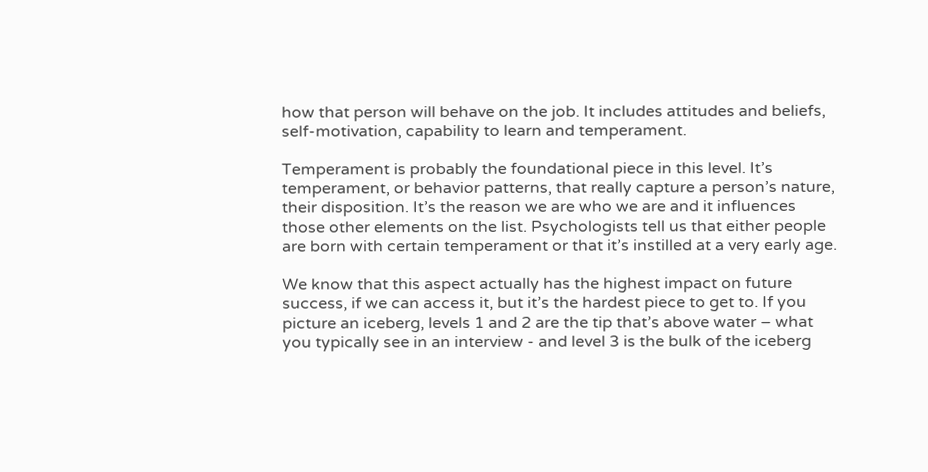how that person will behave on the job. It includes attitudes and beliefs, self-motivation, capability to learn and temperament.

Temperament is probably the foundational piece in this level. It’s temperament, or behavior patterns, that really capture a person’s nature, their disposition. It’s the reason we are who we are and it influences those other elements on the list. Psychologists tell us that either people are born with certain temperament or that it’s instilled at a very early age.

We know that this aspect actually has the highest impact on future success, if we can access it, but it’s the hardest piece to get to. If you picture an iceberg, levels 1 and 2 are the tip that’s above water – what you typically see in an interview - and level 3 is the bulk of the iceberg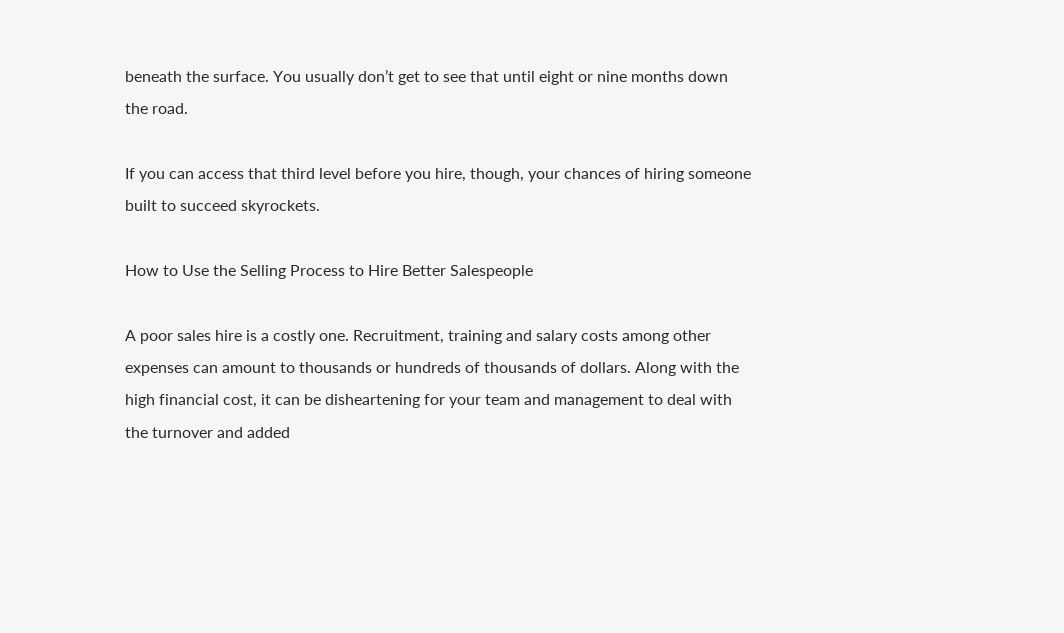beneath the surface. You usually don’t get to see that until eight or nine months down the road.

If you can access that third level before you hire, though, your chances of hiring someone built to succeed skyrockets.

How to Use the Selling Process to Hire Better Salespeople

A poor sales hire is a costly one. Recruitment, training and salary costs among other expenses can amount to thousands or hundreds of thousands of dollars. Along with the high financial cost, it can be disheartening for your team and management to deal with the turnover and added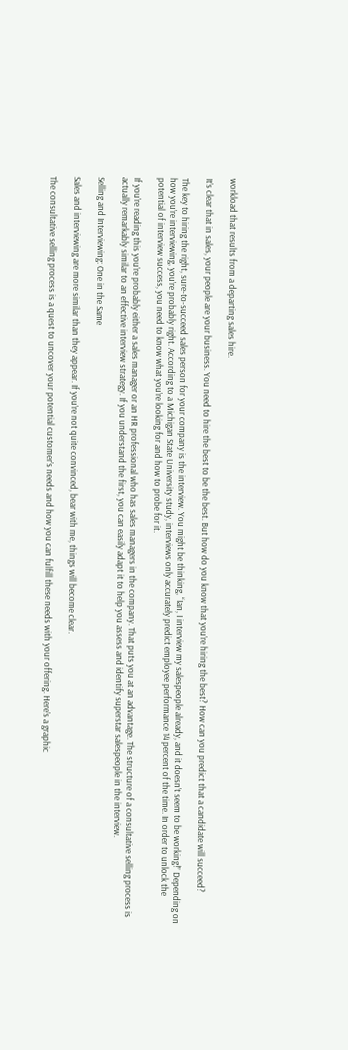workload that results from a departing sales hire.

It’s clear that in sales, your people are your business. You need to hire the best to be the best. But how do you know that you’re hiring the best? How can you predict that a candidate will succeed?

The key to hiring the right, sure-to-succeed sales person for your company is the interview. You might be thinking, “Ian, I interview my salespeople already, and it doesn’t seem to be working!” Depending on how you’re interviewing, you’re probably right. According to a Michigan State University study, interviews only accurately predict employee performance 14 percent of the time. In order to unlock the potential of interview success, you need to know what you’re looking for and how to probe for it.

If you’re reading this you’re probably either a sales manager or an HR professional who has sales managers in the company. That puts you at an advantage. The structure of a consultative selling process is actually remarkably similar to an effective interview strategy. If you understand the first, you can easily adapt it to help you assess and identify superstar salespeople in the interview.

Selling and Interviewing: One in the Same

Sales and interviewing are more similar than they appear. If you’re not quite convinced, bear with me, things will become clear.

The consultative selling process is a quest to uncover your potential customer’s needs and how you can fulfill these needs with your offering. Here’s a graphic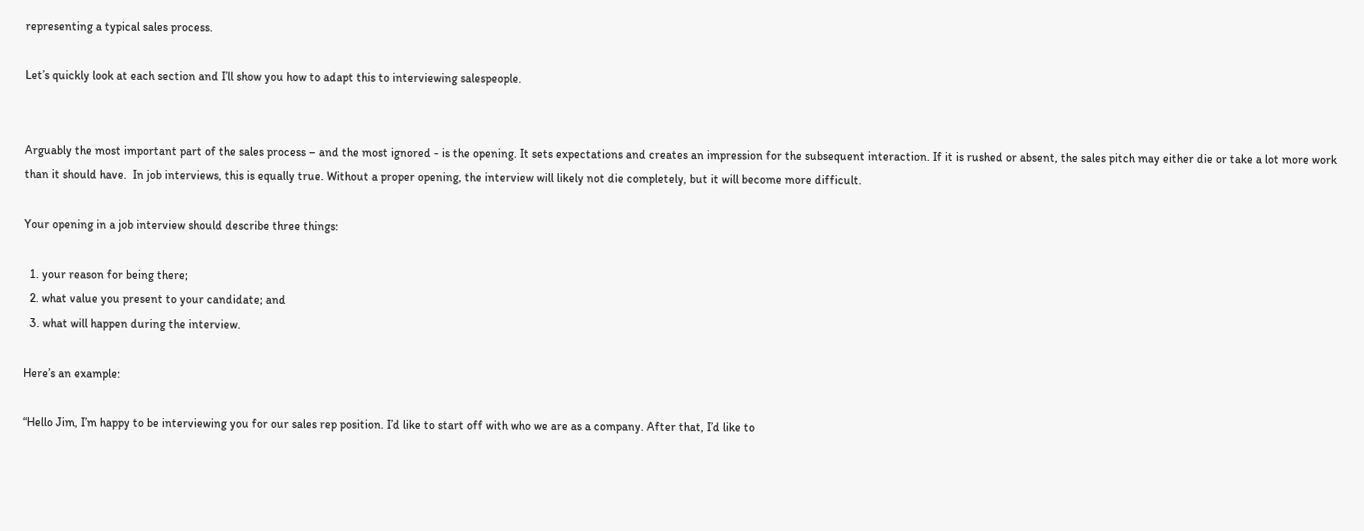representing a typical sales process.

Let’s quickly look at each section and I’ll show you how to adapt this to interviewing salespeople.


Arguably the most important part of the sales process – and the most ignored - is the opening. It sets expectations and creates an impression for the subsequent interaction. If it is rushed or absent, the sales pitch may either die or take a lot more work than it should have.  In job interviews, this is equally true. Without a proper opening, the interview will likely not die completely, but it will become more difficult.

Your opening in a job interview should describe three things:

  1. your reason for being there;
  2. what value you present to your candidate; and
  3. what will happen during the interview.

Here’s an example:

“Hello Jim, I’m happy to be interviewing you for our sales rep position. I’d like to start off with who we are as a company. After that, I’d like to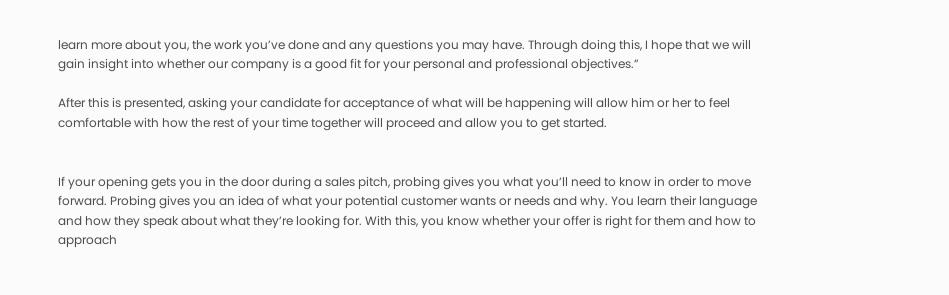learn more about you, the work you’ve done and any questions you may have. Through doing this, I hope that we will gain insight into whether our company is a good fit for your personal and professional objectives.”

After this is presented, asking your candidate for acceptance of what will be happening will allow him or her to feel comfortable with how the rest of your time together will proceed and allow you to get started.


If your opening gets you in the door during a sales pitch, probing gives you what you’ll need to know in order to move forward. Probing gives you an idea of what your potential customer wants or needs and why. You learn their language and how they speak about what they’re looking for. With this, you know whether your offer is right for them and how to approach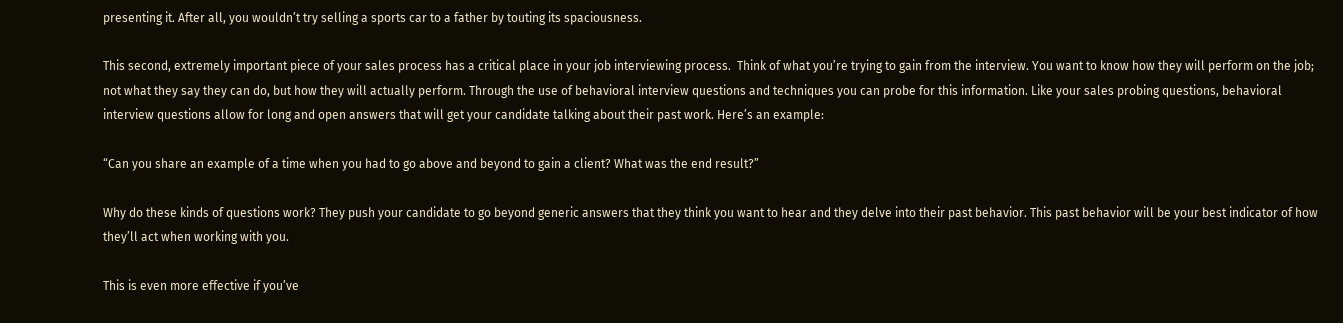presenting it. After all, you wouldn’t try selling a sports car to a father by touting its spaciousness.

This second, extremely important piece of your sales process has a critical place in your job interviewing process.  Think of what you’re trying to gain from the interview. You want to know how they will perform on the job; not what they say they can do, but how they will actually perform. Through the use of behavioral interview questions and techniques you can probe for this information. Like your sales probing questions, behavioral interview questions allow for long and open answers that will get your candidate talking about their past work. Here’s an example:

“Can you share an example of a time when you had to go above and beyond to gain a client? What was the end result?”

Why do these kinds of questions work? They push your candidate to go beyond generic answers that they think you want to hear and they delve into their past behavior. This past behavior will be your best indicator of how they’ll act when working with you.

This is even more effective if you’ve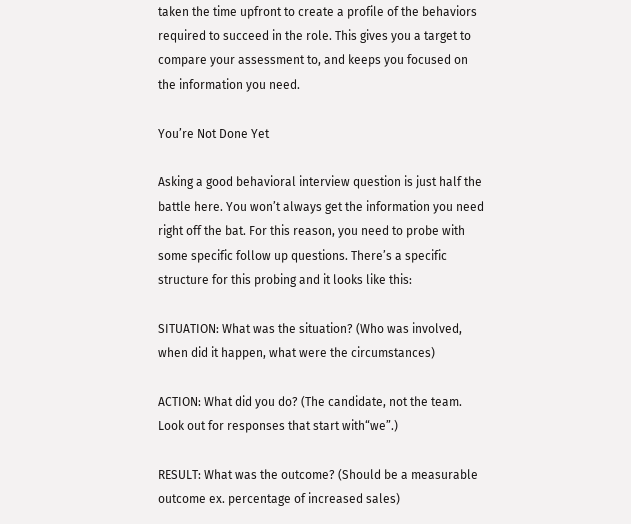taken the time upfront to create a profile of the behaviors required to succeed in the role. This gives you a target to compare your assessment to, and keeps you focused on the information you need.

You’re Not Done Yet

Asking a good behavioral interview question is just half the battle here. You won’t always get the information you need right off the bat. For this reason, you need to probe with some specific follow up questions. There’s a specific structure for this probing and it looks like this:

SITUATION: What was the situation? (Who was involved, when did it happen, what were the circumstances)

ACTION: What did you do? (The candidate, not the team. Look out for responses that start with“we”.)

RESULT: What was the outcome? (Should be a measurable outcome ex. percentage of increased sales)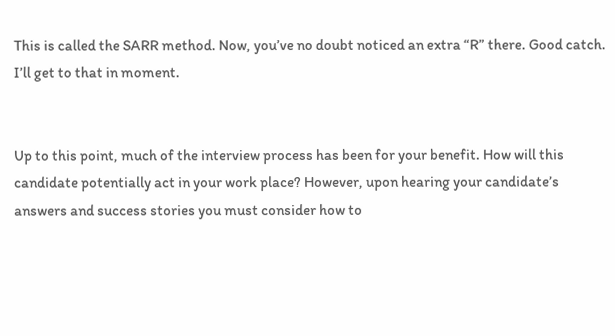This is called the SARR method. Now, you’ve no doubt noticed an extra “R” there. Good catch. I’ll get to that in moment.


Up to this point, much of the interview process has been for your benefit. How will this candidate potentially act in your work place? However, upon hearing your candidate’s answers and success stories you must consider how to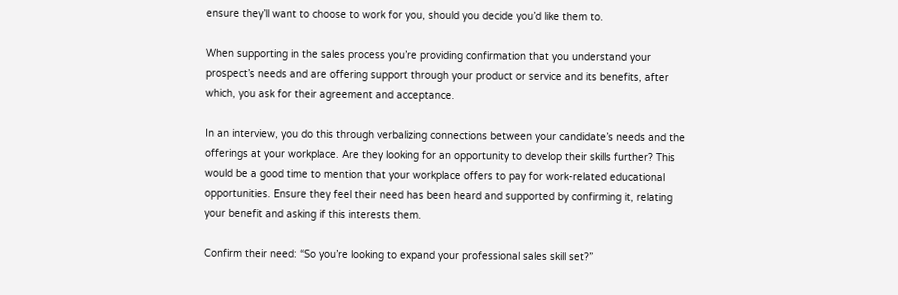ensure they’ll want to choose to work for you, should you decide you’d like them to.

When supporting in the sales process you’re providing confirmation that you understand your prospect’s needs and are offering support through your product or service and its benefits, after which, you ask for their agreement and acceptance.

In an interview, you do this through verbalizing connections between your candidate’s needs and the offerings at your workplace. Are they looking for an opportunity to develop their skills further? This would be a good time to mention that your workplace offers to pay for work-related educational opportunities. Ensure they feel their need has been heard and supported by confirming it, relating your benefit and asking if this interests them.

Confirm their need: “So you’re looking to expand your professional sales skill set?”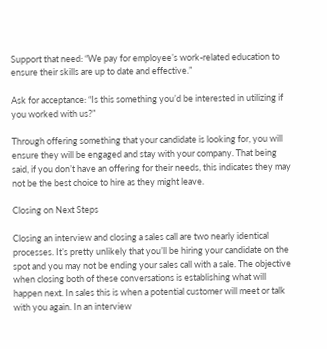Support that need: “We pay for employee’s work-related education to ensure their skills are up to date and effective.”

Ask for acceptance: “Is this something you’d be interested in utilizing if you worked with us?”

Through offering something that your candidate is looking for, you will ensure they will be engaged and stay with your company. That being said, if you don’t have an offering for their needs, this indicates they may not be the best choice to hire as they might leave.

Closing on Next Steps

Closing an interview and closing a sales call are two nearly identical processes. It’s pretty unlikely that you’ll be hiring your candidate on the spot and you may not be ending your sales call with a sale. The objective when closing both of these conversations is establishing what will happen next. In sales this is when a potential customer will meet or talk with you again. In an interview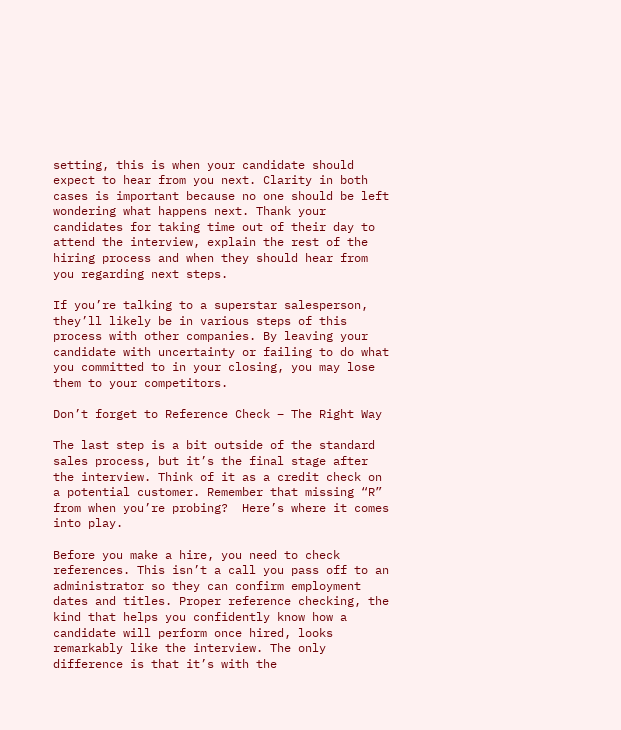setting, this is when your candidate should expect to hear from you next. Clarity in both cases is important because no one should be left wondering what happens next. Thank your candidates for taking time out of their day to attend the interview, explain the rest of the hiring process and when they should hear from you regarding next steps.

If you’re talking to a superstar salesperson, they’ll likely be in various steps of this process with other companies. By leaving your candidate with uncertainty or failing to do what you committed to in your closing, you may lose them to your competitors.

Don’t forget to Reference Check – The Right Way

The last step is a bit outside of the standard sales process, but it’s the final stage after the interview. Think of it as a credit check on a potential customer. Remember that missing “R” from when you’re probing?  Here’s where it comes into play.

Before you make a hire, you need to check references. This isn’t a call you pass off to an administrator so they can confirm employment dates and titles. Proper reference checking, the kind that helps you confidently know how a candidate will perform once hired, looks remarkably like the interview. The only difference is that it’s with the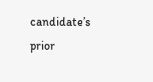candidate’s prior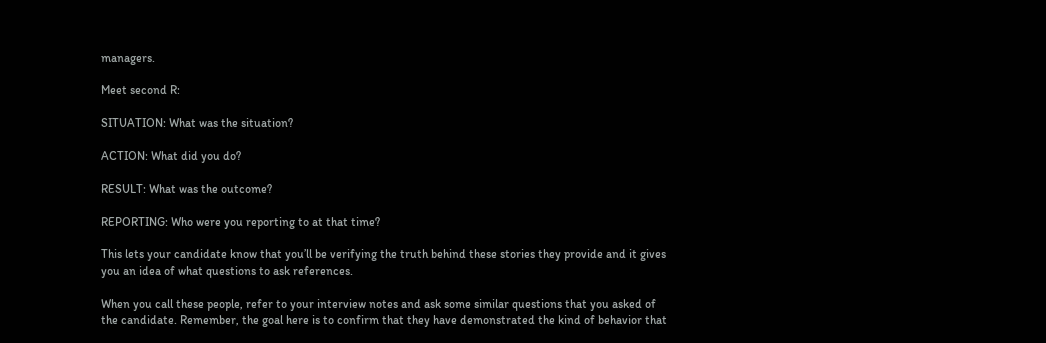managers.

Meet second R:

SITUATION: What was the situation?

ACTION: What did you do?

RESULT: What was the outcome?

REPORTING: Who were you reporting to at that time?

This lets your candidate know that you’ll be verifying the truth behind these stories they provide and it gives you an idea of what questions to ask references.

When you call these people, refer to your interview notes and ask some similar questions that you asked of the candidate. Remember, the goal here is to confirm that they have demonstrated the kind of behavior that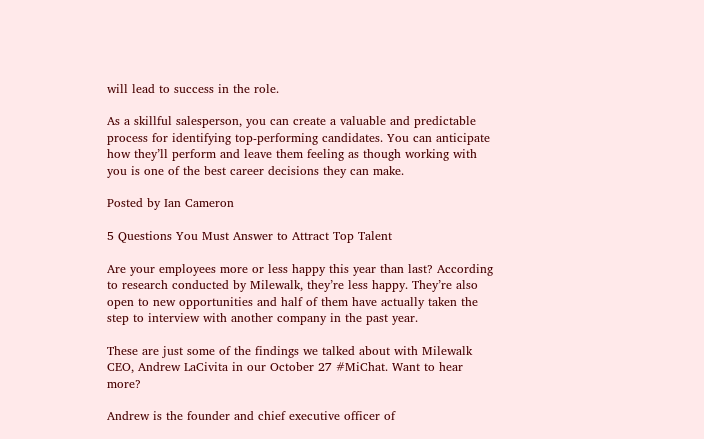will lead to success in the role.

As a skillful salesperson, you can create a valuable and predictable process for identifying top-performing candidates. You can anticipate how they’ll perform and leave them feeling as though working with you is one of the best career decisions they can make.

Posted by Ian Cameron

5 Questions You Must Answer to Attract Top Talent

Are your employees more or less happy this year than last? According to research conducted by Milewalk, they’re less happy. They’re also open to new opportunities and half of them have actually taken the step to interview with another company in the past year.

These are just some of the findings we talked about with Milewalk CEO, Andrew LaCivita in our October 27 #MiChat. Want to hear more?

Andrew is the founder and chief executive officer of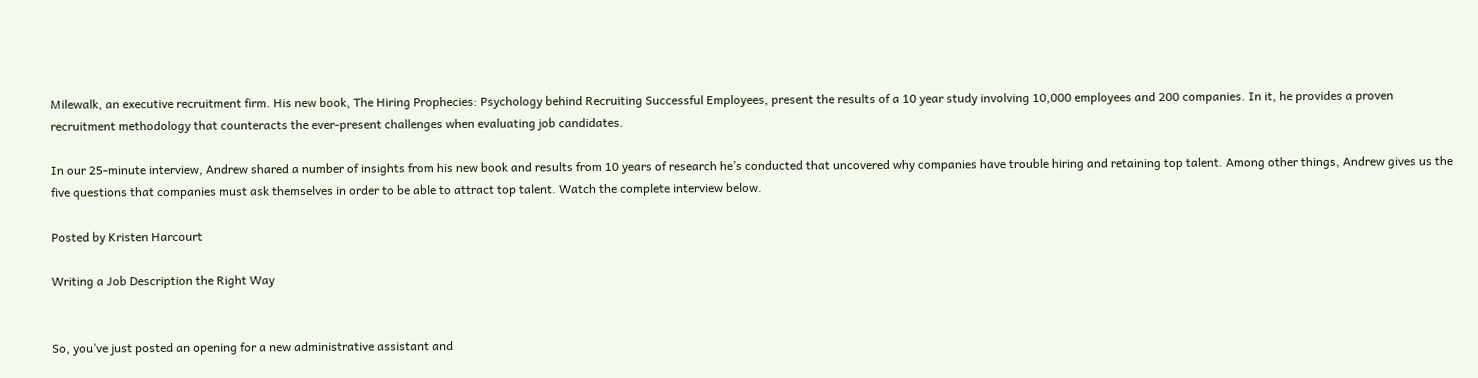Milewalk, an executive recruitment firm. His new book, The Hiring Prophecies: Psychology behind Recruiting Successful Employees, present the results of a 10 year study involving 10,000 employees and 200 companies. In it, he provides a proven recruitment methodology that counteracts the ever-present challenges when evaluating job candidates.

In our 25-minute interview, Andrew shared a number of insights from his new book and results from 10 years of research he’s conducted that uncovered why companies have trouble hiring and retaining top talent. Among other things, Andrew gives us the five questions that companies must ask themselves in order to be able to attract top talent. Watch the complete interview below.

Posted by Kristen Harcourt

Writing a Job Description the Right Way


So, you’ve just posted an opening for a new administrative assistant and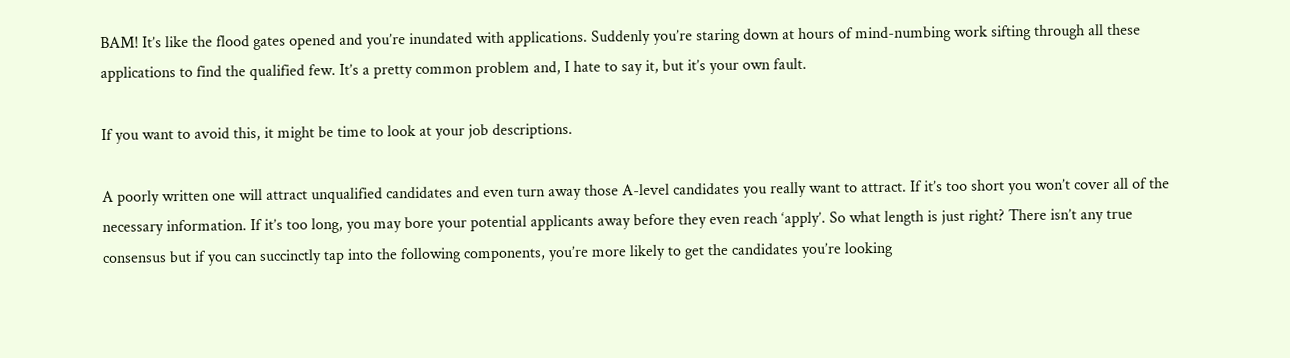BAM! It’s like the flood gates opened and you’re inundated with applications. Suddenly you’re staring down at hours of mind-numbing work sifting through all these applications to find the qualified few. It’s a pretty common problem and, I hate to say it, but it’s your own fault.

If you want to avoid this, it might be time to look at your job descriptions.

A poorly written one will attract unqualified candidates and even turn away those A-level candidates you really want to attract. If it’s too short you won’t cover all of the necessary information. If it’s too long, you may bore your potential applicants away before they even reach ‘apply’. So what length is just right? There isn’t any true consensus but if you can succinctly tap into the following components, you’re more likely to get the candidates you’re looking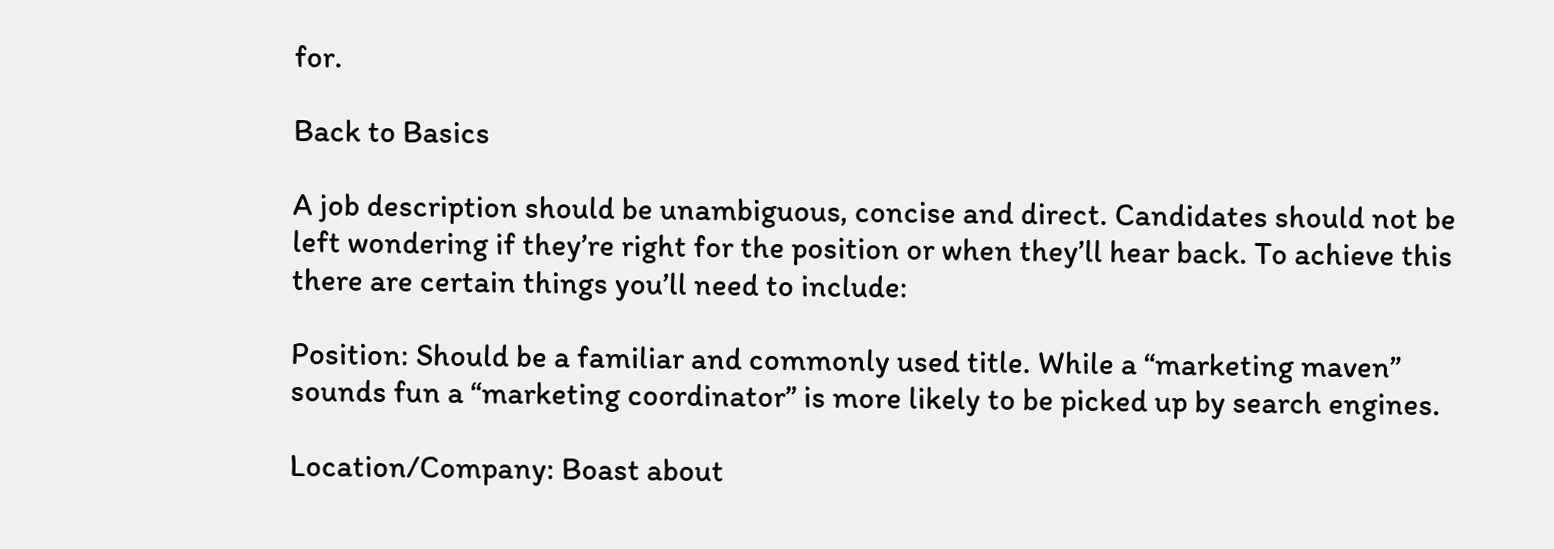for.

Back to Basics

A job description should be unambiguous, concise and direct. Candidates should not be left wondering if they’re right for the position or when they’ll hear back. To achieve this there are certain things you’ll need to include:

Position: Should be a familiar and commonly used title. While a “marketing maven” sounds fun a “marketing coordinator” is more likely to be picked up by search engines.

Location/Company: Boast about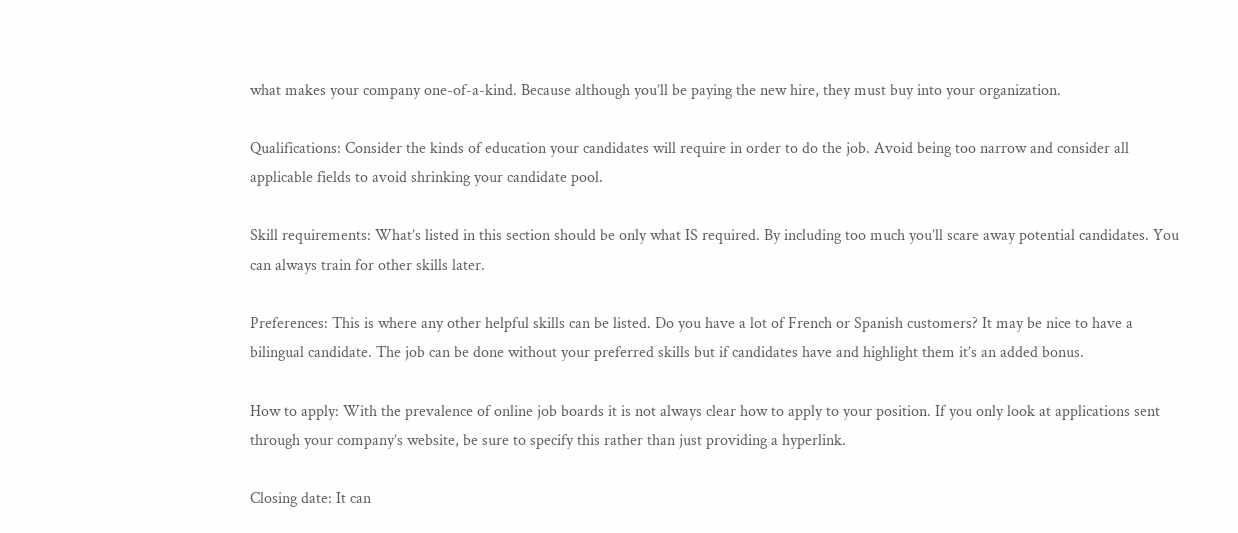what makes your company one-of-a-kind. Because although you’ll be paying the new hire, they must buy into your organization.

Qualifications: Consider the kinds of education your candidates will require in order to do the job. Avoid being too narrow and consider all applicable fields to avoid shrinking your candidate pool.

Skill requirements: What’s listed in this section should be only what IS required. By including too much you’ll scare away potential candidates. You can always train for other skills later.

Preferences: This is where any other helpful skills can be listed. Do you have a lot of French or Spanish customers? It may be nice to have a bilingual candidate. The job can be done without your preferred skills but if candidates have and highlight them it’s an added bonus.

How to apply: With the prevalence of online job boards it is not always clear how to apply to your position. If you only look at applications sent through your company’s website, be sure to specify this rather than just providing a hyperlink.

Closing date: It can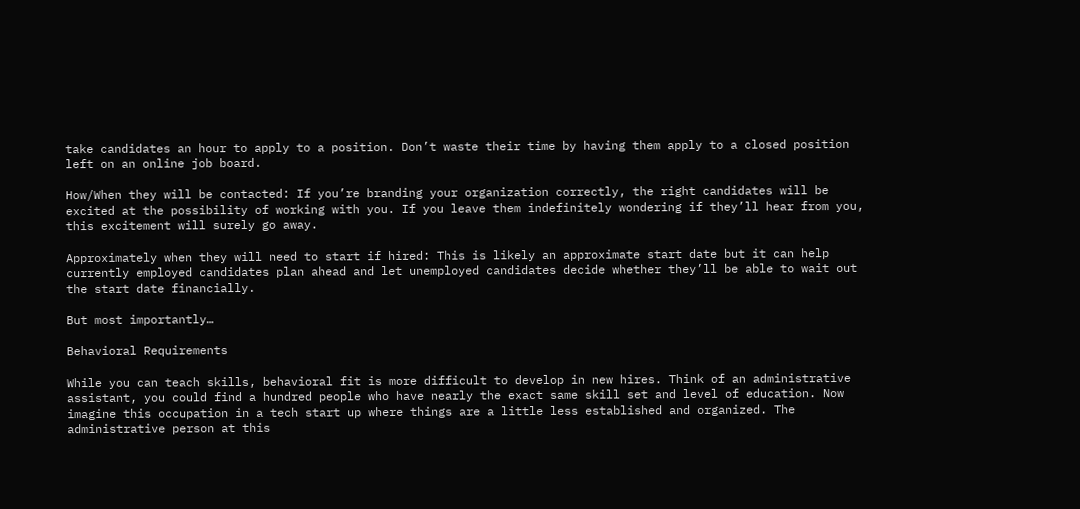take candidates an hour to apply to a position. Don’t waste their time by having them apply to a closed position left on an online job board.

How/When they will be contacted: If you’re branding your organization correctly, the right candidates will be excited at the possibility of working with you. If you leave them indefinitely wondering if they’ll hear from you, this excitement will surely go away.

Approximately when they will need to start if hired: This is likely an approximate start date but it can help currently employed candidates plan ahead and let unemployed candidates decide whether they’ll be able to wait out the start date financially.

But most importantly…

Behavioral Requirements

While you can teach skills, behavioral fit is more difficult to develop in new hires. Think of an administrative assistant, you could find a hundred people who have nearly the exact same skill set and level of education. Now imagine this occupation in a tech start up where things are a little less established and organized. The administrative person at this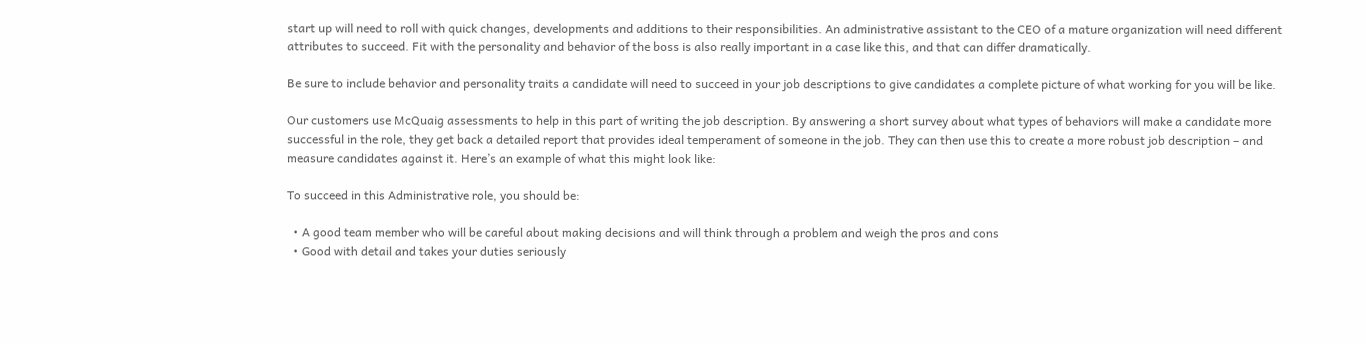start up will need to roll with quick changes, developments and additions to their responsibilities. An administrative assistant to the CEO of a mature organization will need different attributes to succeed. Fit with the personality and behavior of the boss is also really important in a case like this, and that can differ dramatically.

Be sure to include behavior and personality traits a candidate will need to succeed in your job descriptions to give candidates a complete picture of what working for you will be like.

Our customers use McQuaig assessments to help in this part of writing the job description. By answering a short survey about what types of behaviors will make a candidate more successful in the role, they get back a detailed report that provides ideal temperament of someone in the job. They can then use this to create a more robust job description – and measure candidates against it. Here’s an example of what this might look like:

To succeed in this Administrative role, you should be:

  • A good team member who will be careful about making decisions and will think through a problem and weigh the pros and cons
  • Good with detail and takes your duties seriously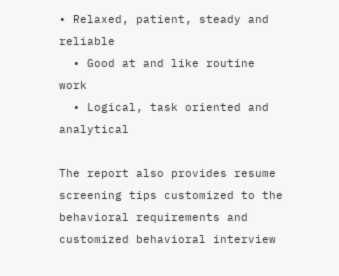• Relaxed, patient, steady and reliable
  • Good at and like routine work
  • Logical, task oriented and analytical

The report also provides resume screening tips customized to the behavioral requirements and customized behavioral interview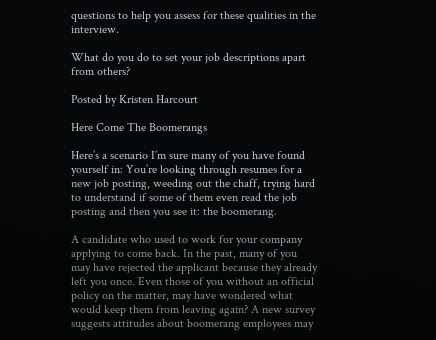questions to help you assess for these qualities in the interview.

What do you do to set your job descriptions apart from others?

Posted by Kristen Harcourt

Here Come The Boomerangs

Here’s a scenario I’m sure many of you have found yourself in: You’re looking through resumes for a new job posting, weeding out the chaff, trying hard to understand if some of them even read the job posting and then you see it: the boomerang.

A candidate who used to work for your company applying to come back. In the past, many of you may have rejected the applicant because they already left you once. Even those of you without an official policy on the matter, may have wondered what would keep them from leaving again? A new survey suggests attitudes about boomerang employees may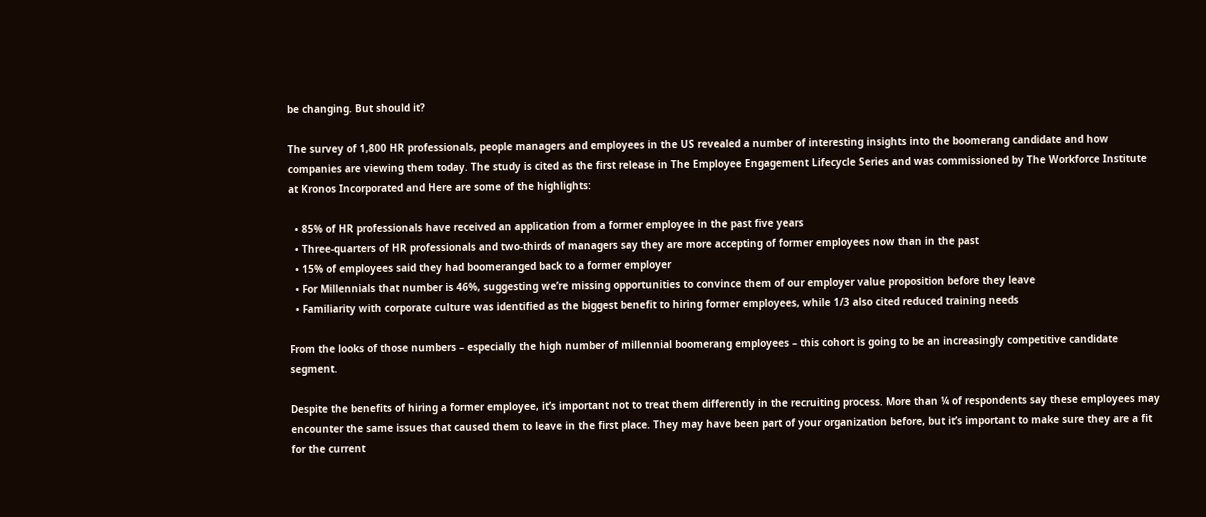be changing. But should it?

The survey of 1,800 HR professionals, people managers and employees in the US revealed a number of interesting insights into the boomerang candidate and how companies are viewing them today. The study is cited as the first release in The Employee Engagement Lifecycle Series and was commissioned by The Workforce Institute at Kronos Incorporated and Here are some of the highlights:

  • 85% of HR professionals have received an application from a former employee in the past five years
  • Three-quarters of HR professionals and two-thirds of managers say they are more accepting of former employees now than in the past
  • 15% of employees said they had boomeranged back to a former employer
  • For Millennials that number is 46%, suggesting we’re missing opportunities to convince them of our employer value proposition before they leave
  • Familiarity with corporate culture was identified as the biggest benefit to hiring former employees, while 1/3 also cited reduced training needs

From the looks of those numbers – especially the high number of millennial boomerang employees – this cohort is going to be an increasingly competitive candidate segment.

Despite the benefits of hiring a former employee, it’s important not to treat them differently in the recruiting process. More than ¼ of respondents say these employees may encounter the same issues that caused them to leave in the first place. They may have been part of your organization before, but it’s important to make sure they are a fit for the current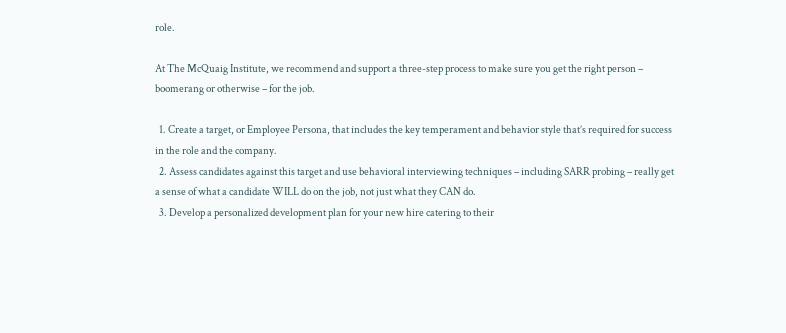role.

At The McQuaig Institute, we recommend and support a three-step process to make sure you get the right person – boomerang or otherwise – for the job.

  1. Create a target, or Employee Persona, that includes the key temperament and behavior style that’s required for success in the role and the company.
  2. Assess candidates against this target and use behavioral interviewing techniques – including SARR probing – really get a sense of what a candidate WILL do on the job, not just what they CAN do.
  3. Develop a personalized development plan for your new hire catering to their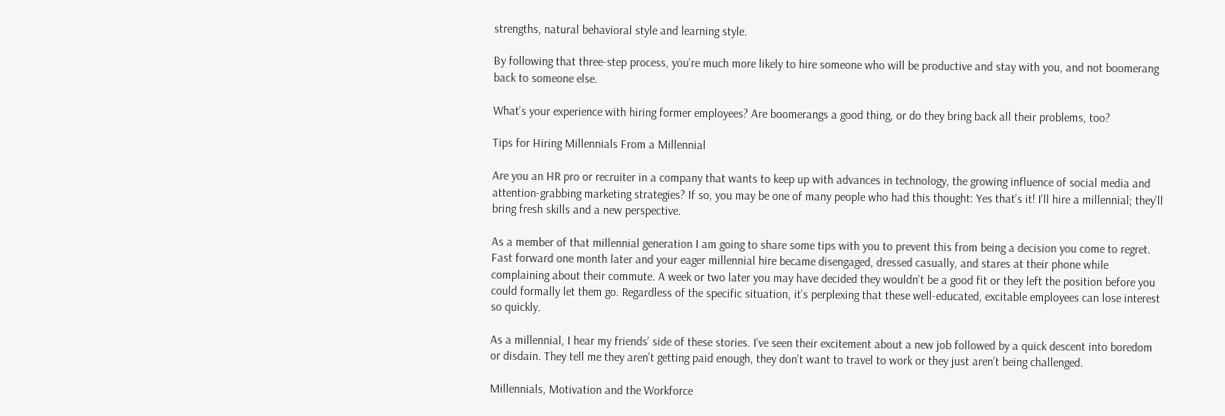strengths, natural behavioral style and learning style.

By following that three-step process, you’re much more likely to hire someone who will be productive and stay with you, and not boomerang back to someone else.

What’s your experience with hiring former employees? Are boomerangs a good thing, or do they bring back all their problems, too?

Tips for Hiring Millennials From a Millennial

Are you an HR pro or recruiter in a company that wants to keep up with advances in technology, the growing influence of social media and attention-grabbing marketing strategies? If so, you may be one of many people who had this thought: Yes that’s it! I’ll hire a millennial; they’ll bring fresh skills and a new perspective.

As a member of that millennial generation I am going to share some tips with you to prevent this from being a decision you come to regret. Fast forward one month later and your eager millennial hire became disengaged, dressed casually, and stares at their phone while complaining about their commute. A week or two later you may have decided they wouldn’t be a good fit or they left the position before you could formally let them go. Regardless of the specific situation, it’s perplexing that these well-educated, excitable employees can lose interest so quickly.

As a millennial, I hear my friends’ side of these stories. I’ve seen their excitement about a new job followed by a quick descent into boredom or disdain. They tell me they aren’t getting paid enough, they don’t want to travel to work or they just aren’t being challenged.

Millennials, Motivation and the Workforce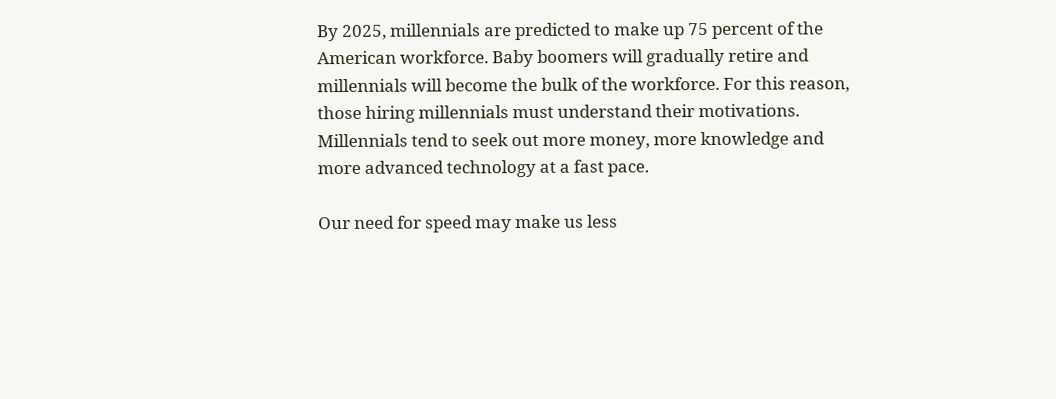By 2025, millennials are predicted to make up 75 percent of the American workforce. Baby boomers will gradually retire and millennials will become the bulk of the workforce. For this reason, those hiring millennials must understand their motivations. Millennials tend to seek out more money, more knowledge and more advanced technology at a fast pace.

Our need for speed may make us less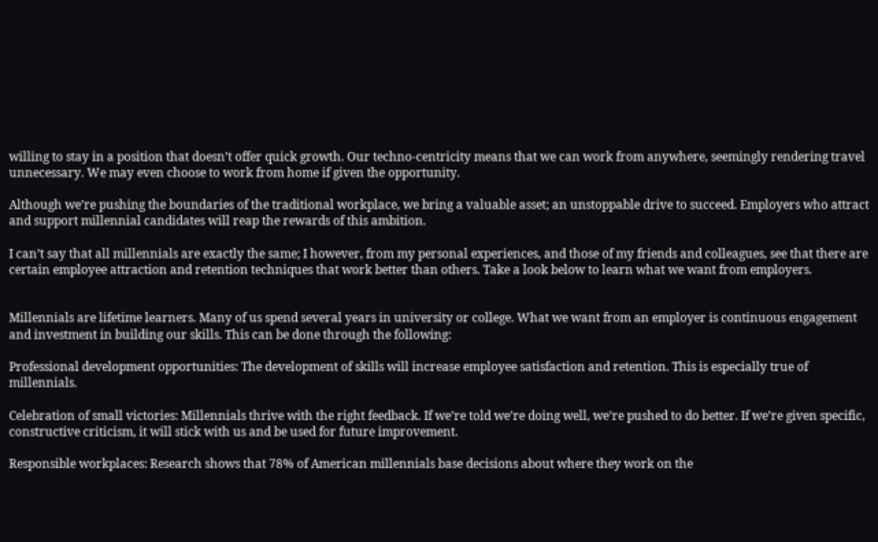willing to stay in a position that doesn’t offer quick growth. Our techno-centricity means that we can work from anywhere, seemingly rendering travel unnecessary. We may even choose to work from home if given the opportunity.

Although we’re pushing the boundaries of the traditional workplace, we bring a valuable asset; an unstoppable drive to succeed. Employers who attract and support millennial candidates will reap the rewards of this ambition.

I can’t say that all millennials are exactly the same; I however, from my personal experiences, and those of my friends and colleagues, see that there are certain employee attraction and retention techniques that work better than others. Take a look below to learn what we want from employers.


Millennials are lifetime learners. Many of us spend several years in university or college. What we want from an employer is continuous engagement and investment in building our skills. This can be done through the following:

Professional development opportunities: The development of skills will increase employee satisfaction and retention. This is especially true of millennials.

Celebration of small victories: Millennials thrive with the right feedback. If we’re told we’re doing well, we’re pushed to do better. If we’re given specific, constructive criticism, it will stick with us and be used for future improvement.

Responsible workplaces: Research shows that 78% of American millennials base decisions about where they work on the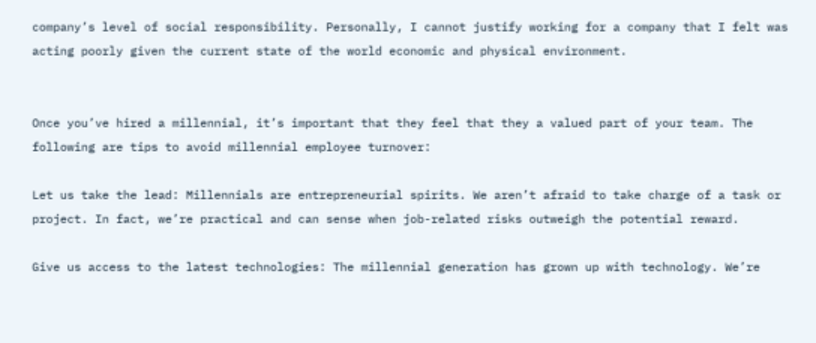company’s level of social responsibility. Personally, I cannot justify working for a company that I felt was acting poorly given the current state of the world economic and physical environment.


Once you’ve hired a millennial, it’s important that they feel that they a valued part of your team. The following are tips to avoid millennial employee turnover:

Let us take the lead: Millennials are entrepreneurial spirits. We aren’t afraid to take charge of a task or project. In fact, we’re practical and can sense when job-related risks outweigh the potential reward.

Give us access to the latest technologies: The millennial generation has grown up with technology. We’re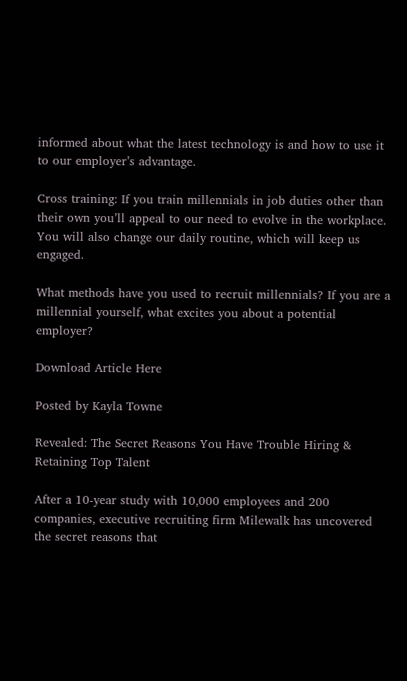informed about what the latest technology is and how to use it to our employer’s advantage.

Cross training: If you train millennials in job duties other than their own you’ll appeal to our need to evolve in the workplace. You will also change our daily routine, which will keep us engaged.

What methods have you used to recruit millennials? If you are a millennial yourself, what excites you about a potential employer?

Download Article Here

Posted by Kayla Towne

Revealed: The Secret Reasons You Have Trouble Hiring & Retaining Top Talent

After a 10-year study with 10,000 employees and 200 companies, executive recruiting firm Milewalk has uncovered the secret reasons that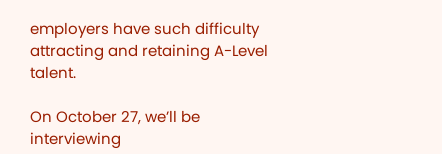employers have such difficulty attracting and retaining A-Level talent.

On October 27, we’ll be interviewing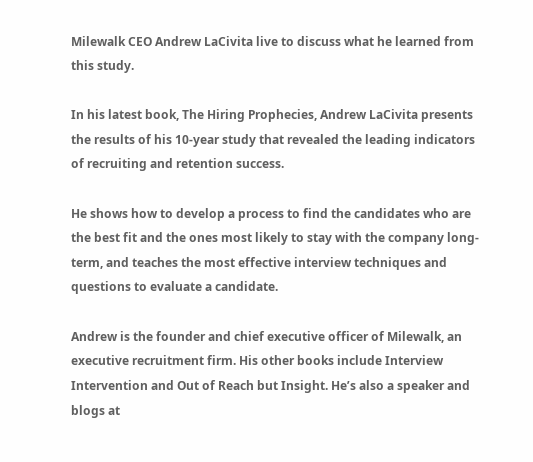Milewalk CEO Andrew LaCivita live to discuss what he learned from this study.

In his latest book, The Hiring Prophecies, Andrew LaCivita presents the results of his 10-year study that revealed the leading indicators of recruiting and retention success.

He shows how to develop a process to find the candidates who are the best fit and the ones most likely to stay with the company long-term, and teaches the most effective interview techniques and questions to evaluate a candidate.

Andrew is the founder and chief executive officer of Milewalk, an executive recruitment firm. His other books include Interview Intervention and Out of Reach but Insight. He’s also a speaker and blogs at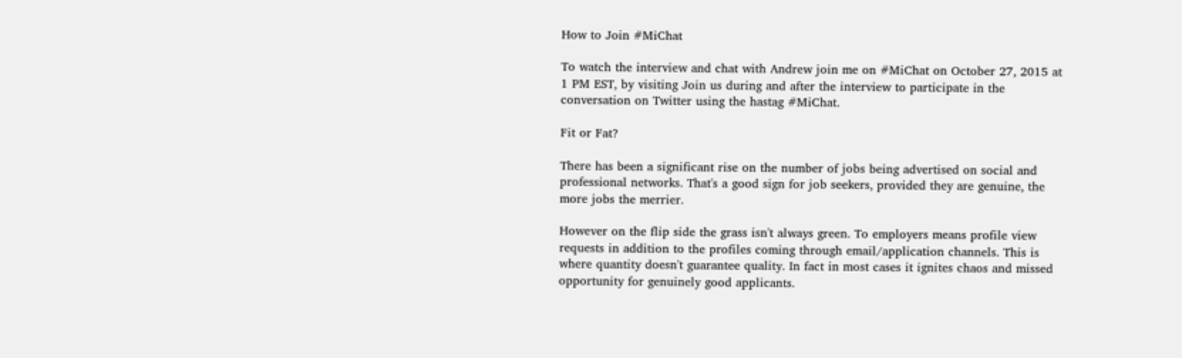How to Join #MiChat

To watch the interview and chat with Andrew join me on #MiChat on October 27, 2015 at 1 PM EST, by visiting Join us during and after the interview to participate in the conversation on Twitter using the hastag #MiChat.

Fit or Fat?

There has been a significant rise on the number of jobs being advertised on social and professional networks. That's a good sign for job seekers, provided they are genuine, the more jobs the merrier.

However on the flip side the grass isn't always green. To employers means profile view requests in addition to the profiles coming through email/application channels. This is where quantity doesn't guarantee quality. In fact in most cases it ignites chaos and missed opportunity for genuinely good applicants.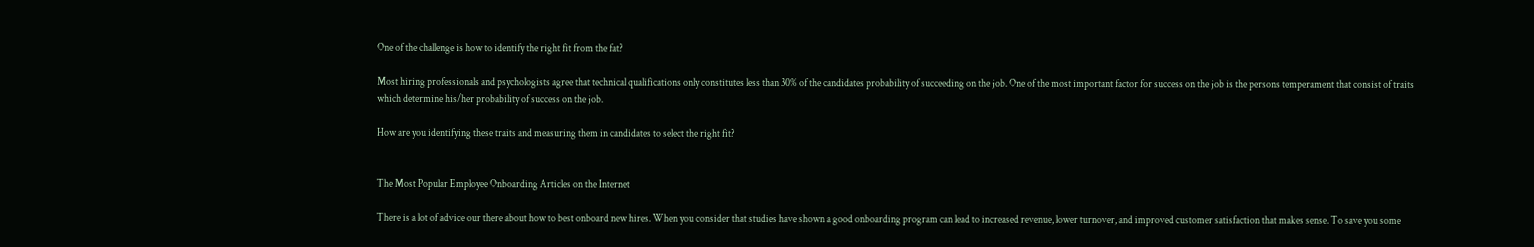One of the challenge is how to identify the right fit from the fat?

Most hiring professionals and psychologists agree that technical qualifications only constitutes less than 30% of the candidates probability of succeeding on the job. One of the most important factor for success on the job is the persons temperament that consist of traits which determine his/her probability of success on the job.

How are you identifying these traits and measuring them in candidates to select the right fit?


The Most Popular Employee Onboarding Articles on the Internet

There is a lot of advice our there about how to best onboard new hires. When you consider that studies have shown a good onboarding program can lead to increased revenue, lower turnover, and improved customer satisfaction that makes sense. To save you some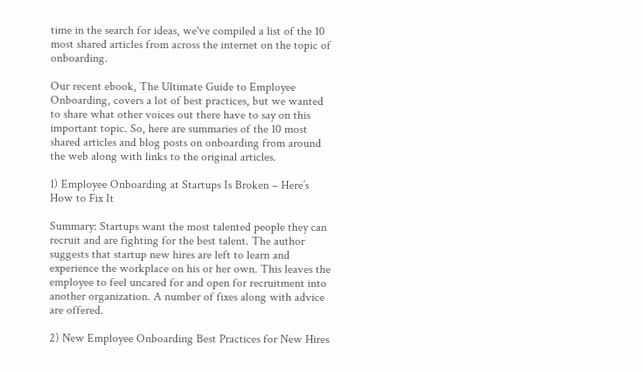time in the search for ideas, we've compiled a list of the 10 most shared articles from across the internet on the topic of onboarding.

Our recent ebook, The Ultimate Guide to Employee Onboarding, covers a lot of best practices, but we wanted to share what other voices out there have to say on this important topic. So, here are summaries of the 10 most shared articles and blog posts on onboarding from around the web along with links to the original articles.

1) Employee Onboarding at Startups Is Broken – Here’s How to Fix It

Summary: Startups want the most talented people they can recruit and are fighting for the best talent. The author suggests that startup new hires are left to learn and experience the workplace on his or her own. This leaves the employee to feel uncared for and open for recruitment into another organization. A number of fixes along with advice are offered.

2) New Employee Onboarding Best Practices for New Hires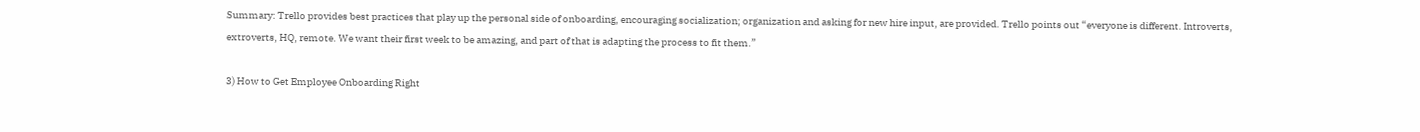Summary: Trello provides best practices that play up the personal side of onboarding, encouraging socialization; organization and asking for new hire input, are provided. Trello points out “everyone is different. Introverts, extroverts, HQ, remote. We want their first week to be amazing, and part of that is adapting the process to fit them.”

3) How to Get Employee Onboarding Right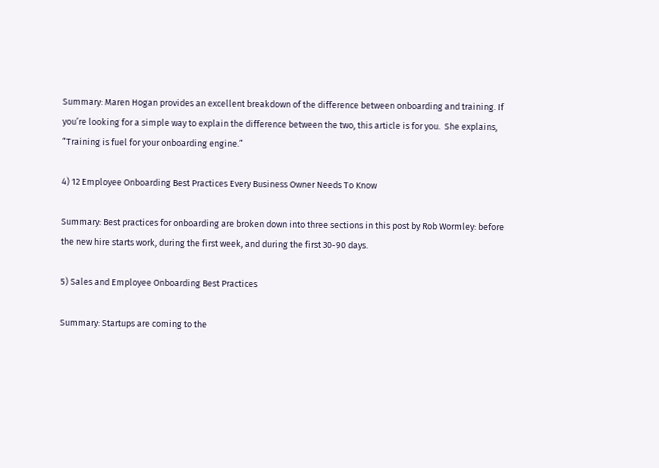Summary: Maren Hogan provides an excellent breakdown of the difference between onboarding and training. If you’re looking for a simple way to explain the difference between the two, this article is for you.  She explains, “Training is fuel for your onboarding engine.”

4) 12 Employee Onboarding Best Practices Every Business Owner Needs To Know

Summary: Best practices for onboarding are broken down into three sections in this post by Rob Wormley: before the new hire starts work, during the first week, and during the first 30-90 days.

5) Sales and Employee Onboarding Best Practices

Summary: Startups are coming to the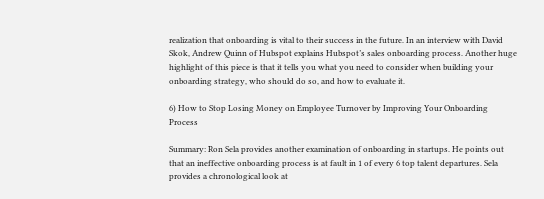realization that onboarding is vital to their success in the future. In an interview with David Skok, Andrew Quinn of Hubspot explains Hubspot’s sales onboarding process. Another huge highlight of this piece is that it tells you what you need to consider when building your onboarding strategy, who should do so, and how to evaluate it.

6) How to Stop Losing Money on Employee Turnover by Improving Your Onboarding Process

Summary: Ron Sela provides another examination of onboarding in startups. He points out that an ineffective onboarding process is at fault in 1 of every 6 top talent departures. Sela provides a chronological look at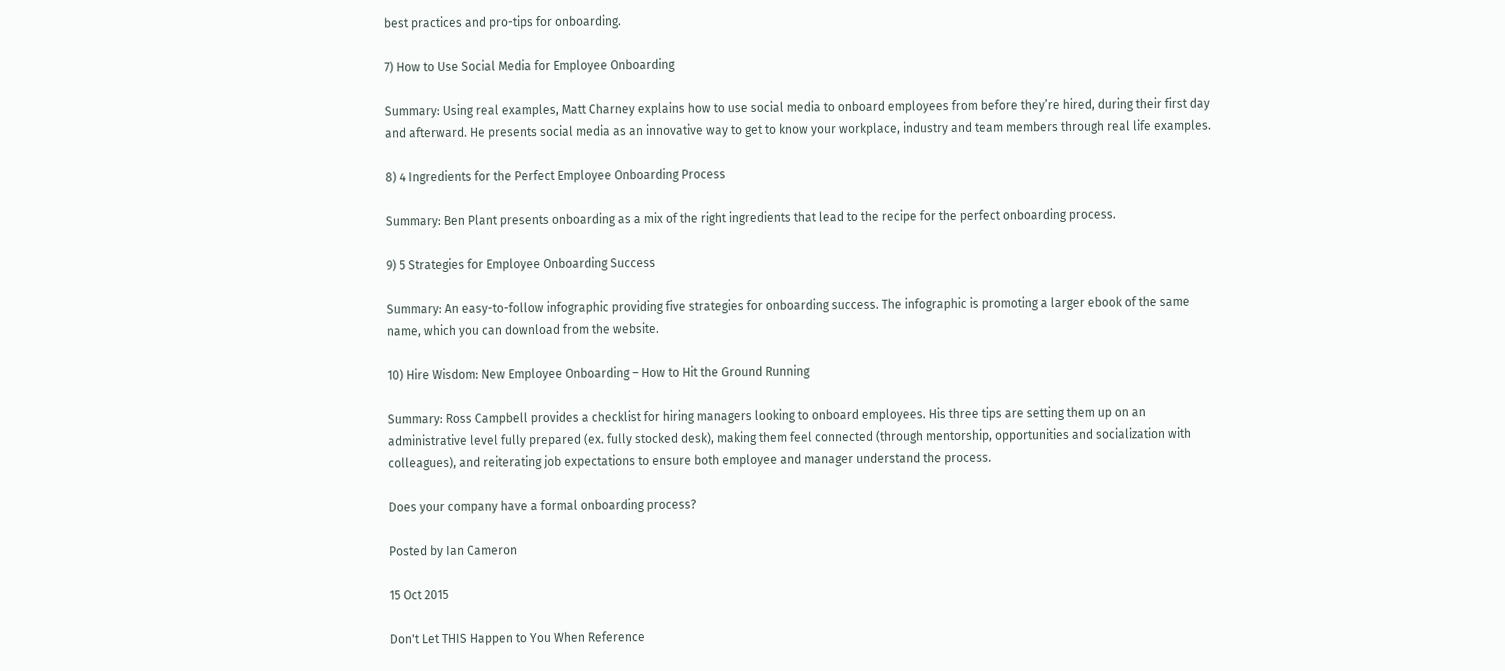best practices and pro-tips for onboarding.

7) How to Use Social Media for Employee Onboarding

Summary: Using real examples, Matt Charney explains how to use social media to onboard employees from before they’re hired, during their first day and afterward. He presents social media as an innovative way to get to know your workplace, industry and team members through real life examples.

8) 4 Ingredients for the Perfect Employee Onboarding Process

Summary: Ben Plant presents onboarding as a mix of the right ingredients that lead to the recipe for the perfect onboarding process.

9) 5 Strategies for Employee Onboarding Success

Summary: An easy-to-follow infographic providing five strategies for onboarding success. The infographic is promoting a larger ebook of the same name, which you can download from the website.

10) Hire Wisdom: New Employee Onboarding – How to Hit the Ground Running

Summary: Ross Campbell provides a checklist for hiring managers looking to onboard employees. His three tips are setting them up on an administrative level fully prepared (ex. fully stocked desk), making them feel connected (through mentorship, opportunities and socialization with colleagues), and reiterating job expectations to ensure both employee and manager understand the process.

Does your company have a formal onboarding process?

Posted by Ian Cameron

15 Oct 2015

Don't Let THIS Happen to You When Reference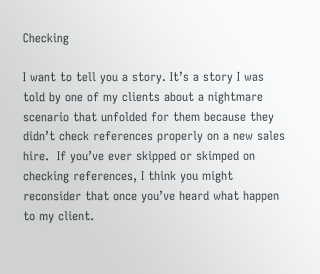Checking

I want to tell you a story. It’s a story I was told by one of my clients about a nightmare scenario that unfolded for them because they didn’t check references properly on a new sales hire.  If you’ve ever skipped or skimped on checking references, I think you might reconsider that once you’ve heard what happen to my client.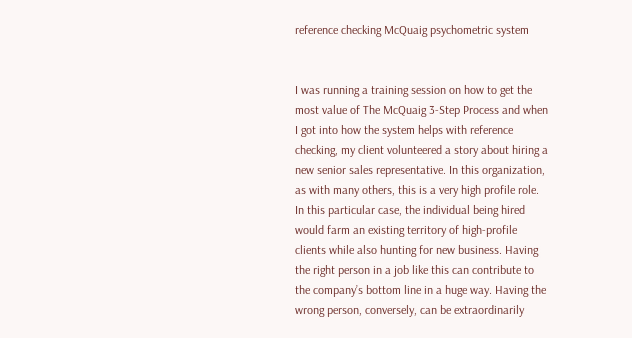reference checking McQuaig psychometric system


I was running a training session on how to get the most value of The McQuaig 3-Step Process and when I got into how the system helps with reference checking, my client volunteered a story about hiring a new senior sales representative. In this organization, as with many others, this is a very high profile role. In this particular case, the individual being hired would farm an existing territory of high-profile clients while also hunting for new business. Having the right person in a job like this can contribute to the company’s bottom line in a huge way. Having the wrong person, conversely, can be extraordinarily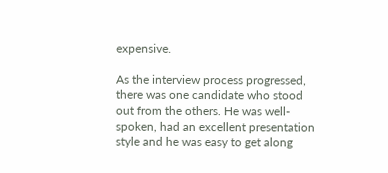expensive.

As the interview process progressed, there was one candidate who stood out from the others. He was well-spoken, had an excellent presentation style and he was easy to get along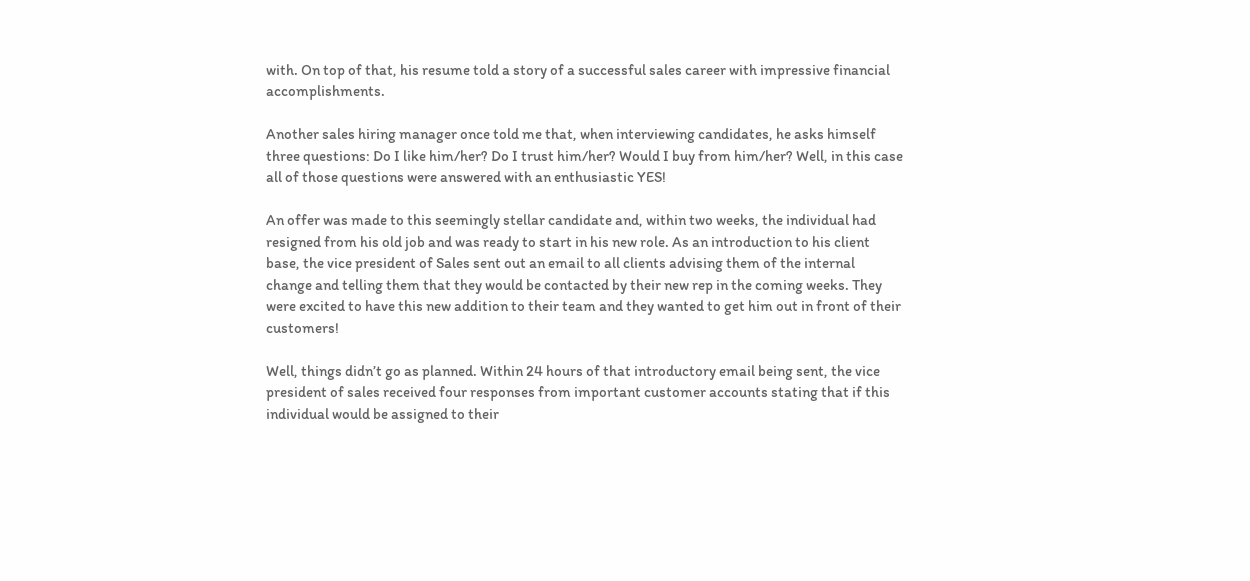with. On top of that, his resume told a story of a successful sales career with impressive financial accomplishments.

Another sales hiring manager once told me that, when interviewing candidates, he asks himself three questions: Do I like him/her? Do I trust him/her? Would I buy from him/her? Well, in this case all of those questions were answered with an enthusiastic YES!

An offer was made to this seemingly stellar candidate and, within two weeks, the individual had resigned from his old job and was ready to start in his new role. As an introduction to his client base, the vice president of Sales sent out an email to all clients advising them of the internal change and telling them that they would be contacted by their new rep in the coming weeks. They were excited to have this new addition to their team and they wanted to get him out in front of their customers!

Well, things didn’t go as planned. Within 24 hours of that introductory email being sent, the vice president of sales received four responses from important customer accounts stating that if this individual would be assigned to their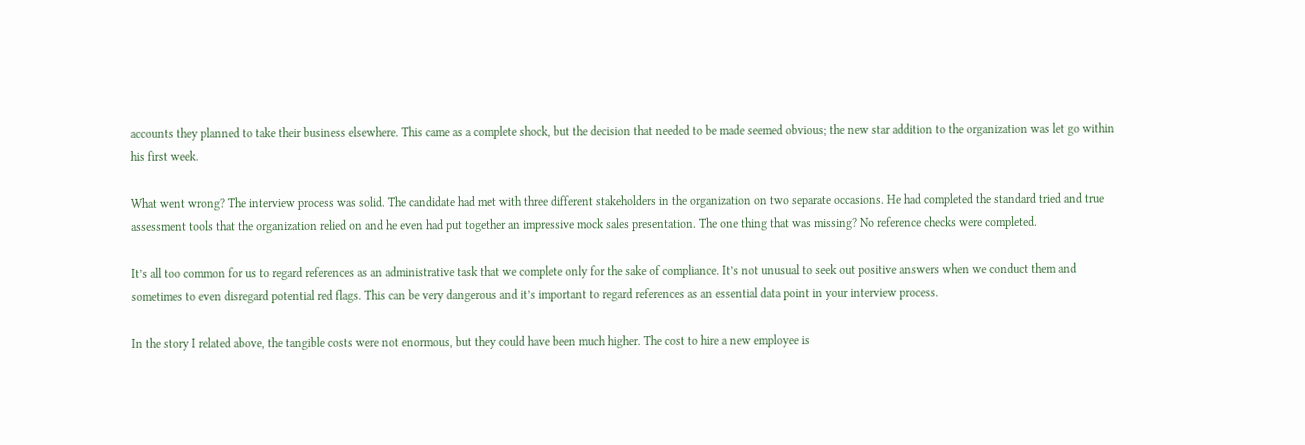accounts they planned to take their business elsewhere. This came as a complete shock, but the decision that needed to be made seemed obvious; the new star addition to the organization was let go within his first week.

What went wrong? The interview process was solid. The candidate had met with three different stakeholders in the organization on two separate occasions. He had completed the standard tried and true assessment tools that the organization relied on and he even had put together an impressive mock sales presentation. The one thing that was missing? No reference checks were completed.

It’s all too common for us to regard references as an administrative task that we complete only for the sake of compliance. It’s not unusual to seek out positive answers when we conduct them and sometimes to even disregard potential red flags. This can be very dangerous and it’s important to regard references as an essential data point in your interview process.

In the story I related above, the tangible costs were not enormous, but they could have been much higher. The cost to hire a new employee is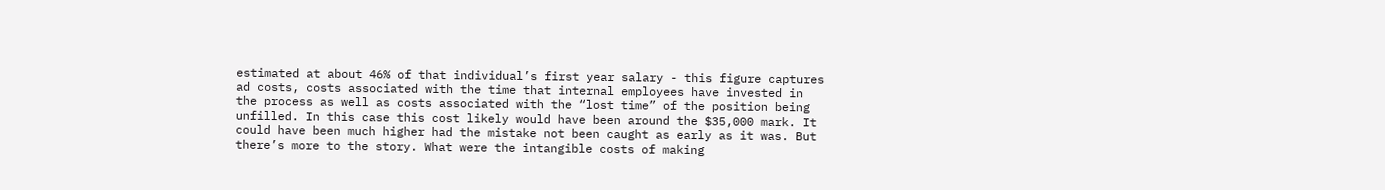estimated at about 46% of that individual’s first year salary - this figure captures ad costs, costs associated with the time that internal employees have invested in the process as well as costs associated with the “lost time” of the position being unfilled. In this case this cost likely would have been around the $35,000 mark. It could have been much higher had the mistake not been caught as early as it was. But there’s more to the story. What were the intangible costs of making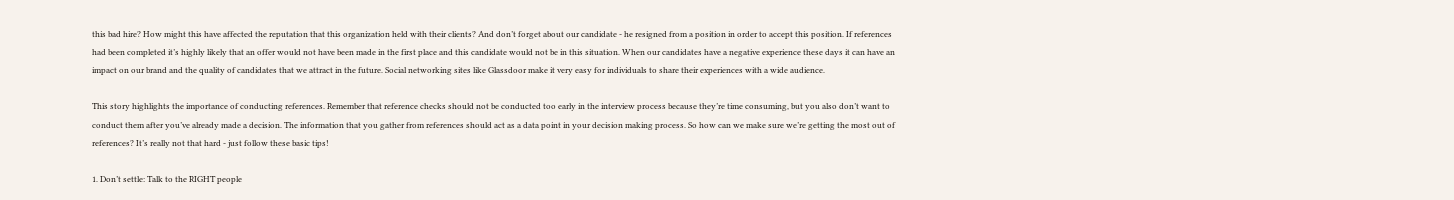this bad hire? How might this have affected the reputation that this organization held with their clients? And don’t forget about our candidate - he resigned from a position in order to accept this position. If references had been completed it’s highly likely that an offer would not have been made in the first place and this candidate would not be in this situation. When our candidates have a negative experience these days it can have an impact on our brand and the quality of candidates that we attract in the future. Social networking sites like Glassdoor make it very easy for individuals to share their experiences with a wide audience.

This story highlights the importance of conducting references. Remember that reference checks should not be conducted too early in the interview process because they’re time consuming, but you also don’t want to conduct them after you’ve already made a decision. The information that you gather from references should act as a data point in your decision making process. So how can we make sure we’re getting the most out of references? It’s really not that hard - just follow these basic tips!

1. Don’t settle: Talk to the RIGHT people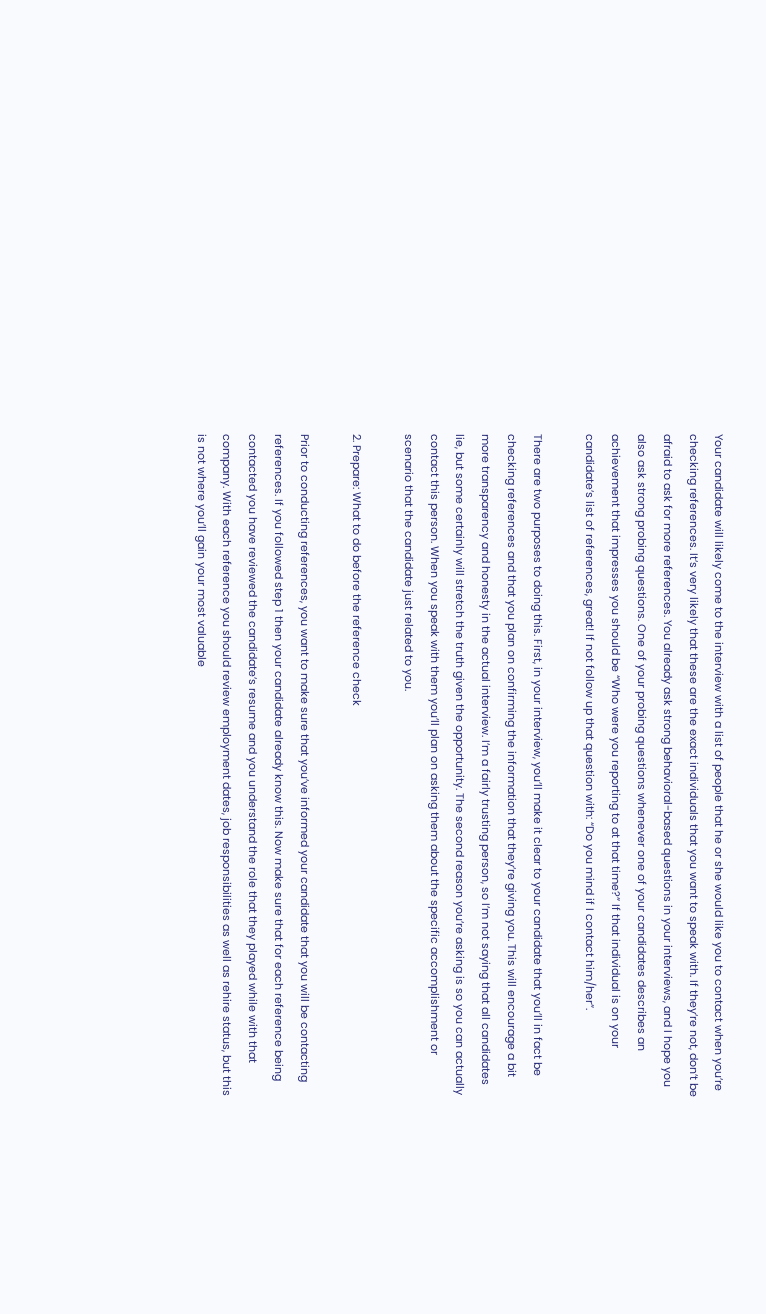Your candidate will likely come to the interview with a list of people that he or she would like you to contact when you’re checking references. It’s very likely that these are the exact individuals that you want to speak with. If they’re not, don’t be afraid to ask for more references. You already ask strong behavioral-based questions in your interviews, and I hope you also ask strong probing questions. One of your probing questions whenever one of your candidates describes an achievement that impresses you should be “Who were you reporting to at that time?” If that individual is on your candidate’s list of references, great! If not follow up that question with: “Do you mind if I contact him/her”.

There are two purposes to doing this. First, in your interview, you’ll make it clear to your candidate that you’ll in fact be checking references and that you plan on confirming the information that they’re giving you. This will encourage a bit more transparency and honesty in the actual interview. I’m a fairly trusting person, so I’m not saying that all candidates lie, but some certainly will stretch the truth given the opportunity. The second reason you’re asking is so you can actually contact this person. When you speak with them you’ll plan on asking them about the specific accomplishment or scenario that the candidate just related to you.

2. Prepare: What to do before the reference check

Prior to conducting references, you want to make sure that you’ve informed your candidate that you will be contacting references. If you followed step 1 then your candidate already know this. Now make sure that for each reference being contacted you have reviewed the candidate’s resume and you understand the role that they played while with that company. With each reference you should review employment dates, job responsibilities as well as rehire status, but this is not where you’ll gain your most valuable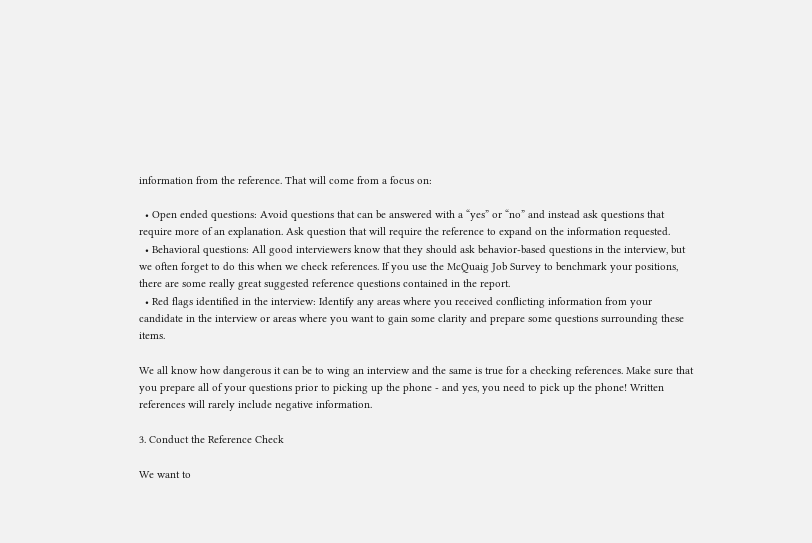information from the reference. That will come from a focus on:

  • Open ended questions: Avoid questions that can be answered with a “yes” or “no” and instead ask questions that require more of an explanation. Ask question that will require the reference to expand on the information requested.
  • Behavioral questions: All good interviewers know that they should ask behavior-based questions in the interview, but we often forget to do this when we check references. If you use the McQuaig Job Survey to benchmark your positions, there are some really great suggested reference questions contained in the report.
  • Red flags identified in the interview: Identify any areas where you received conflicting information from your candidate in the interview or areas where you want to gain some clarity and prepare some questions surrounding these items.

We all know how dangerous it can be to wing an interview and the same is true for a checking references. Make sure that you prepare all of your questions prior to picking up the phone - and yes, you need to pick up the phone! Written references will rarely include negative information.

3. Conduct the Reference Check

We want to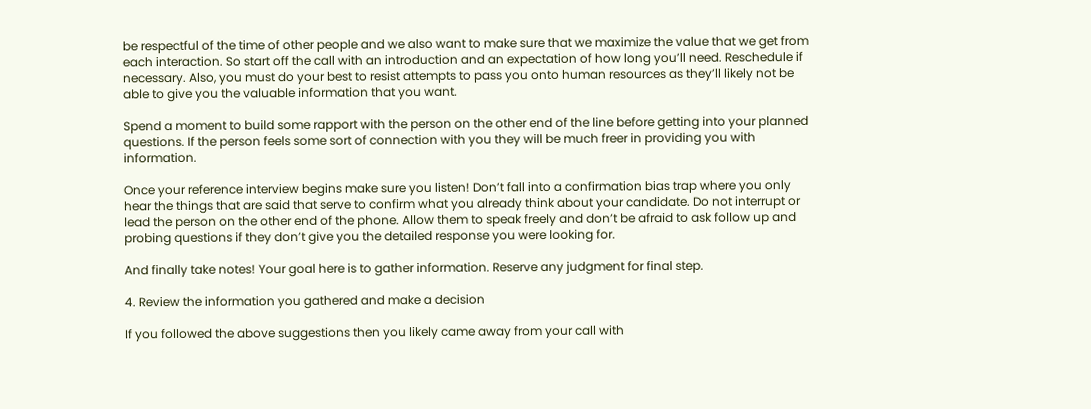be respectful of the time of other people and we also want to make sure that we maximize the value that we get from each interaction. So start off the call with an introduction and an expectation of how long you’ll need. Reschedule if necessary. Also, you must do your best to resist attempts to pass you onto human resources as they’ll likely not be able to give you the valuable information that you want.

Spend a moment to build some rapport with the person on the other end of the line before getting into your planned questions. If the person feels some sort of connection with you they will be much freer in providing you with information.

Once your reference interview begins make sure you listen! Don’t fall into a confirmation bias trap where you only hear the things that are said that serve to confirm what you already think about your candidate. Do not interrupt or lead the person on the other end of the phone. Allow them to speak freely and don’t be afraid to ask follow up and probing questions if they don’t give you the detailed response you were looking for.

And finally take notes! Your goal here is to gather information. Reserve any judgment for final step.

4. Review the information you gathered and make a decision

If you followed the above suggestions then you likely came away from your call with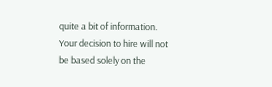quite a bit of information. Your decision to hire will not be based solely on the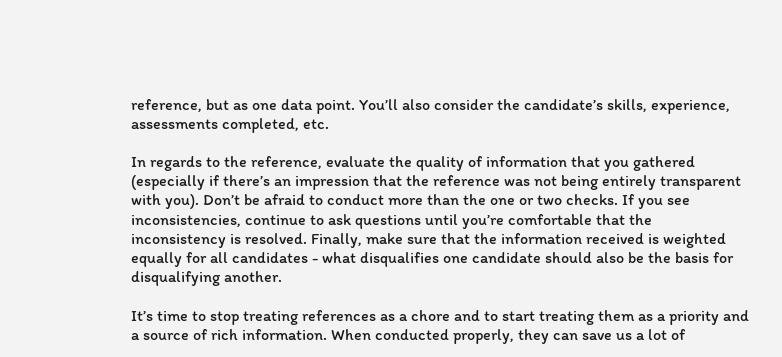reference, but as one data point. You’ll also consider the candidate’s skills, experience, assessments completed, etc.

In regards to the reference, evaluate the quality of information that you gathered (especially if there’s an impression that the reference was not being entirely transparent with you). Don’t be afraid to conduct more than the one or two checks. If you see inconsistencies, continue to ask questions until you’re comfortable that the inconsistency is resolved. Finally, make sure that the information received is weighted equally for all candidates - what disqualifies one candidate should also be the basis for disqualifying another.

It’s time to stop treating references as a chore and to start treating them as a priority and a source of rich information. When conducted properly, they can save us a lot of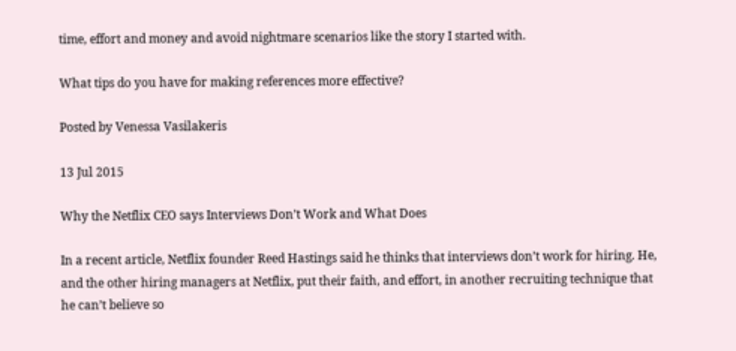time, effort and money and avoid nightmare scenarios like the story I started with.

What tips do you have for making references more effective?

Posted by Venessa Vasilakeris

13 Jul 2015

Why the Netflix CEO says Interviews Don’t Work and What Does

In a recent article, Netflix founder Reed Hastings said he thinks that interviews don’t work for hiring. He, and the other hiring managers at Netflix, put their faith, and effort, in another recruiting technique that he can’t believe so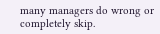many managers do wrong or completely skip.